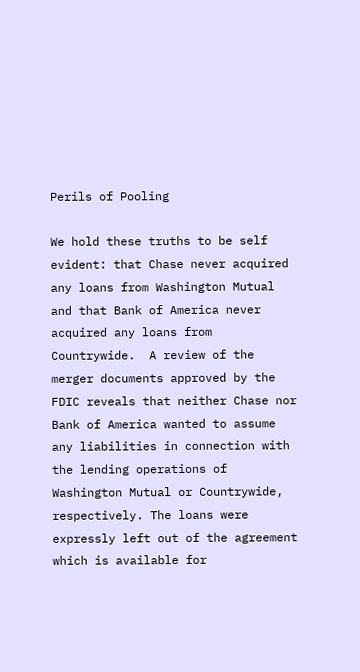Perils of Pooling

We hold these truths to be self evident: that Chase never acquired any loans from Washington Mutual and that Bank of America never acquired any loans from Countrywide.  A review of the merger documents approved by the FDIC reveals that neither Chase nor Bank of America wanted to assume any liabilities in connection with the lending operations of Washington Mutual or Countrywide, respectively. The loans were expressly left out of the agreement which is available for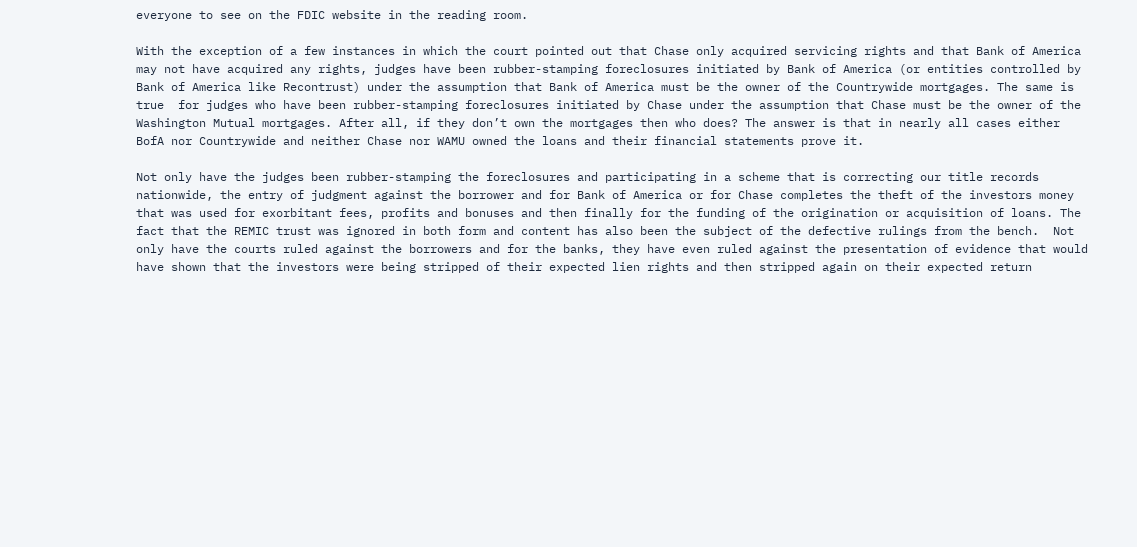everyone to see on the FDIC website in the reading room.

With the exception of a few instances in which the court pointed out that Chase only acquired servicing rights and that Bank of America may not have acquired any rights, judges have been rubber-stamping foreclosures initiated by Bank of America (or entities controlled by Bank of America like Recontrust) under the assumption that Bank of America must be the owner of the Countrywide mortgages. The same is true  for judges who have been rubber-stamping foreclosures initiated by Chase under the assumption that Chase must be the owner of the Washington Mutual mortgages. After all, if they don’t own the mortgages then who does? The answer is that in nearly all cases either BofA nor Countrywide and neither Chase nor WAMU owned the loans and their financial statements prove it.

Not only have the judges been rubber-stamping the foreclosures and participating in a scheme that is correcting our title records nationwide, the entry of judgment against the borrower and for Bank of America or for Chase completes the theft of the investors money that was used for exorbitant fees, profits and bonuses and then finally for the funding of the origination or acquisition of loans. The fact that the REMIC trust was ignored in both form and content has also been the subject of the defective rulings from the bench.  Not only have the courts ruled against the borrowers and for the banks, they have even ruled against the presentation of evidence that would have shown that the investors were being stripped of their expected lien rights and then stripped again on their expected return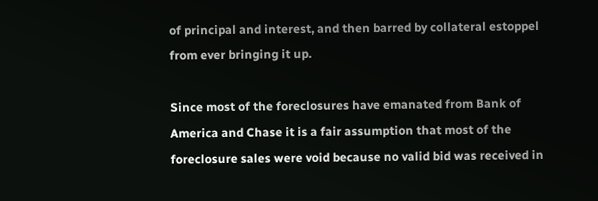of principal and interest, and then barred by collateral estoppel from ever bringing it up.

Since most of the foreclosures have emanated from Bank of America and Chase it is a fair assumption that most of the foreclosure sales were void because no valid bid was received in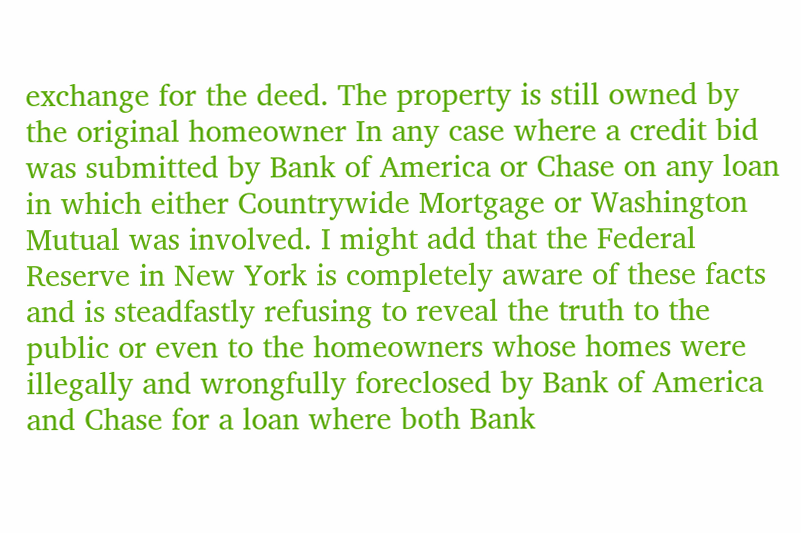exchange for the deed. The property is still owned by the original homeowner In any case where a credit bid was submitted by Bank of America or Chase on any loan in which either Countrywide Mortgage or Washington Mutual was involved. I might add that the Federal Reserve in New York is completely aware of these facts and is steadfastly refusing to reveal the truth to the public or even to the homeowners whose homes were illegally and wrongfully foreclosed by Bank of America and Chase for a loan where both Bank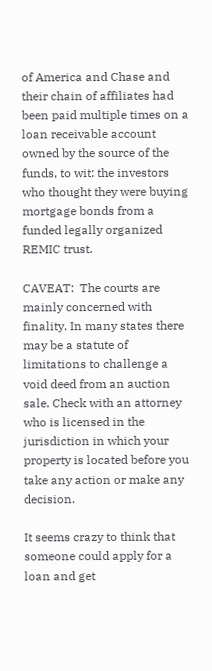of America and Chase and their chain of affiliates had been paid multiple times on a loan receivable account owned by the source of the funds, to wit: the investors who thought they were buying mortgage bonds from a funded legally organized REMIC trust.

CAVEAT:  The courts are mainly concerned with finality. In many states there may be a statute of limitations to challenge a void deed from an auction sale. Check with an attorney who is licensed in the jurisdiction in which your property is located before you take any action or make any decision.

It seems crazy to think that someone could apply for a loan and get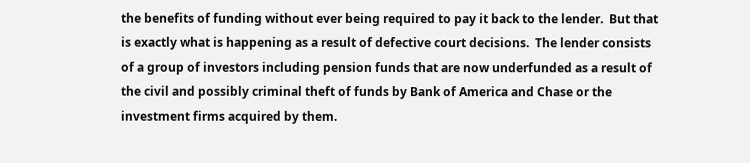the benefits of funding without ever being required to pay it back to the lender.  But that is exactly what is happening as a result of defective court decisions.  The lender consists of a group of investors including pension funds that are now underfunded as a result of the civil and possibly criminal theft of funds by Bank of America and Chase or the investment firms acquired by them.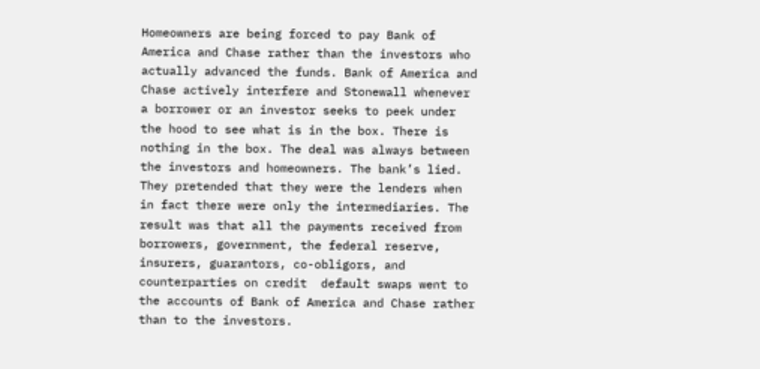Homeowners are being forced to pay Bank of America and Chase rather than the investors who actually advanced the funds. Bank of America and Chase actively interfere and Stonewall whenever a borrower or an investor seeks to peek under the hood to see what is in the box. There is nothing in the box. The deal was always between the investors and homeowners. The bank’s lied. They pretended that they were the lenders when in fact there were only the intermediaries. The result was that all the payments received from borrowers, government, the federal reserve, insurers, guarantors, co-obligors, and counterparties on credit  default swaps went to the accounts of Bank of America and Chase rather than to the investors.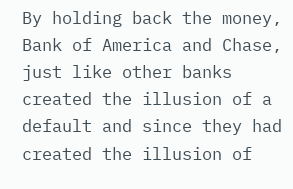By holding back the money, Bank of America and Chase, just like other banks created the illusion of a default and since they had created the illusion of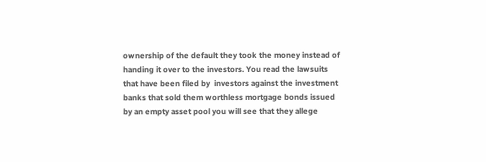ownership of the default they took the money instead of handing it over to the investors. You read the lawsuits that have been filed by  investors against the investment banks that sold them worthless mortgage bonds issued by an empty asset pool you will see that they allege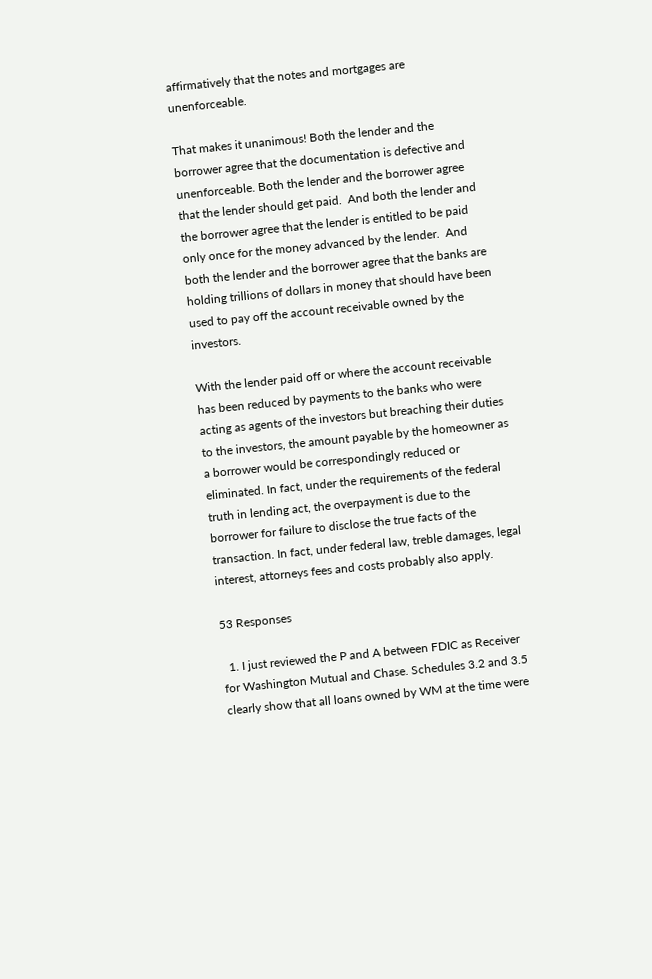affirmatively that the notes and mortgages are unenforceable.

That makes it unanimous! Both the lender and the borrower agree that the documentation is defective and unenforceable. Both the lender and the borrower agree that the lender should get paid.  And both the lender and the borrower agree that the lender is entitled to be paid only once for the money advanced by the lender.  And both the lender and the borrower agree that the banks are holding trillions of dollars in money that should have been used to pay off the account receivable owned by the investors.

With the lender paid off or where the account receivable has been reduced by payments to the banks who were acting as agents of the investors but breaching their duties to the investors, the amount payable by the homeowner as a borrower would be correspondingly reduced or eliminated. In fact, under the requirements of the federal truth in lending act, the overpayment is due to the borrower for failure to disclose the true facts of the transaction. In fact, under federal law, treble damages, legal interest, attorneys fees and costs probably also apply.

53 Responses

  1. I just reviewed the P and A between FDIC as Receiver for Washington Mutual and Chase. Schedules 3.2 and 3.5 clearly show that all loans owned by WM at the time were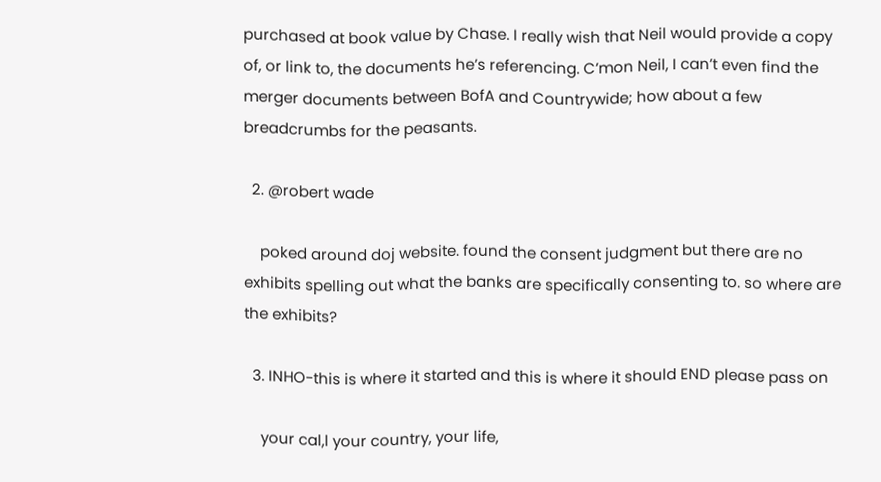purchased at book value by Chase. I really wish that Neil would provide a copy of, or link to, the documents he’s referencing. C’mon Neil, I can’t even find the merger documents between BofA and Countrywide; how about a few breadcrumbs for the peasants.

  2. @robert wade

    poked around doj website. found the consent judgment but there are no exhibits spelling out what the banks are specifically consenting to. so where are the exhibits?

  3. INHO-this is where it started and this is where it should END please pass on

    your cal,l your country, your life,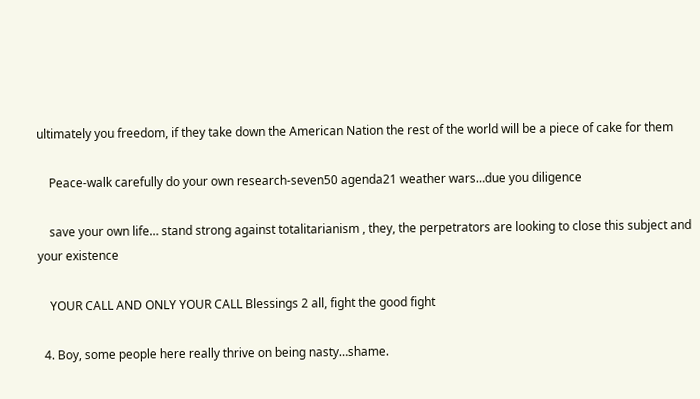ultimately you freedom, if they take down the American Nation the rest of the world will be a piece of cake for them

    Peace-walk carefully do your own research-seven50 agenda21 weather wars…due you diligence

    save your own life… stand strong against totalitarianism , they, the perpetrators are looking to close this subject and your existence

    YOUR CALL AND ONLY YOUR CALL Blessings 2 all, fight the good fight

  4. Boy, some people here really thrive on being nasty…shame.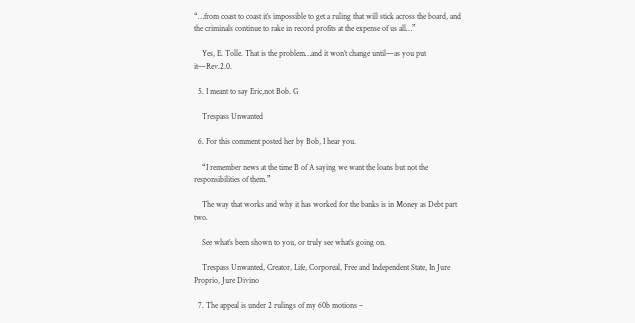“…from coast to coast it’s impossible to get a ruling that will stick across the board, and the criminals continue to rake in record profits at the expense of us all…”

    Yes, E. Tolle. That is the problem…and it won’t change until—as you put it—Rev.2.0.

  5. I meant to say Eric,not Bob. G

    Trespass Unwanted

  6. For this comment posted her by Bob, I hear you.

    “I remember news at the time B of A saying we want the loans but not the responsibilities of them.”

    The way that works and why it has worked for the banks is in Money as Debt part two.

    See what’s been shown to you, or truly see what’s going on.

    Trespass Unwanted, Creator, Life, Corporeal, Free and Independent State, In Jure Proprio, Jure Divino

  7. The appeal is under 2 rulings of my 60b motions –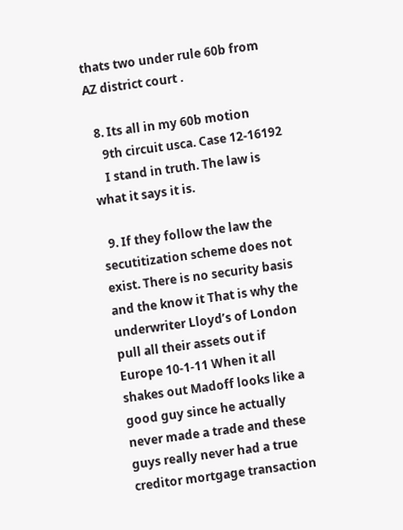thats two under rule 60b from AZ district court .

  8. Its all in my 60b motion
    9th circuit usca. Case 12-16192
    I stand in truth. The law is what it says it is.

  9. If they follow the law the secutitization scheme does not exist. There is no security basis and the know it That is why the underwriter Lloyd’s of London pull all their assets out if Europe 10-1-11 When it all shakes out Madoff looks like a good guy since he actually never made a trade and these guys really never had a true creditor mortgage transaction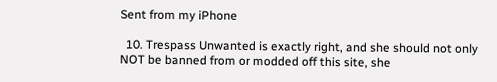Sent from my iPhone

  10. Trespass Unwanted is exactly right, and she should not only NOT be banned from or modded off this site, she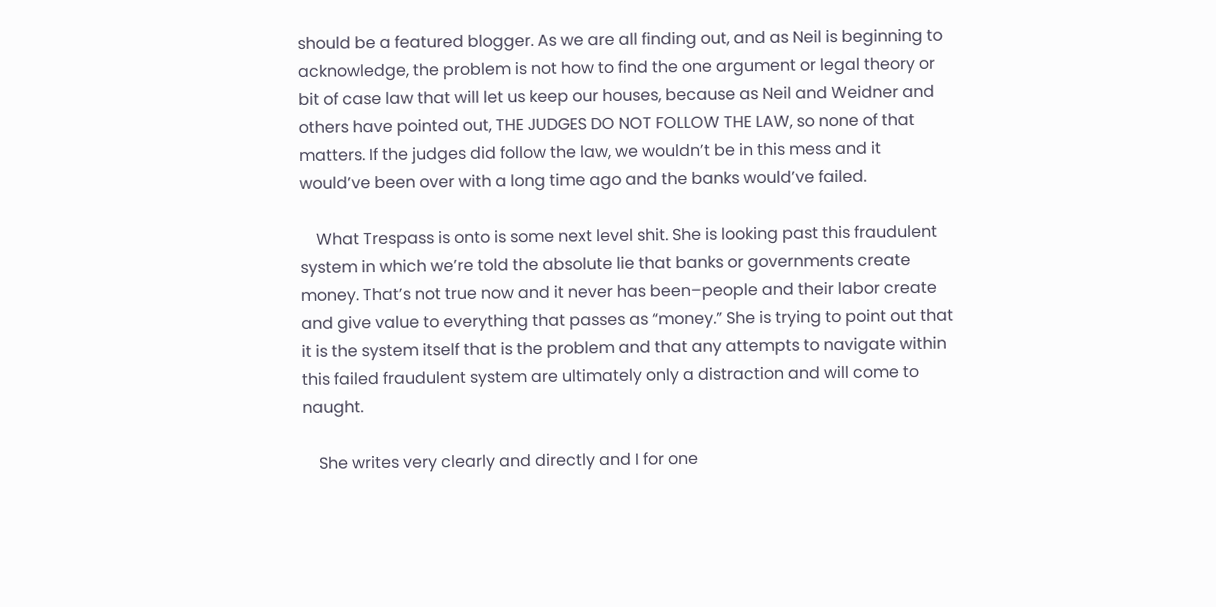should be a featured blogger. As we are all finding out, and as Neil is beginning to acknowledge, the problem is not how to find the one argument or legal theory or bit of case law that will let us keep our houses, because as Neil and Weidner and others have pointed out, THE JUDGES DO NOT FOLLOW THE LAW, so none of that matters. If the judges did follow the law, we wouldn’t be in this mess and it would’ve been over with a long time ago and the banks would’ve failed.

    What Trespass is onto is some next level shit. She is looking past this fraudulent system in which we’re told the absolute lie that banks or governments create money. That’s not true now and it never has been–people and their labor create and give value to everything that passes as “money.” She is trying to point out that it is the system itself that is the problem and that any attempts to navigate within this failed fraudulent system are ultimately only a distraction and will come to naught.

    She writes very clearly and directly and I for one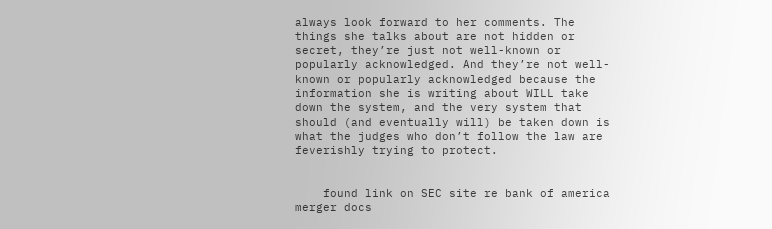always look forward to her comments. The things she talks about are not hidden or secret, they’re just not well-known or popularly acknowledged. And they’re not well-known or popularly acknowledged because the information she is writing about WILL take down the system, and the very system that should (and eventually will) be taken down is what the judges who don’t follow the law are feverishly trying to protect.


    found link on SEC site re bank of america merger docs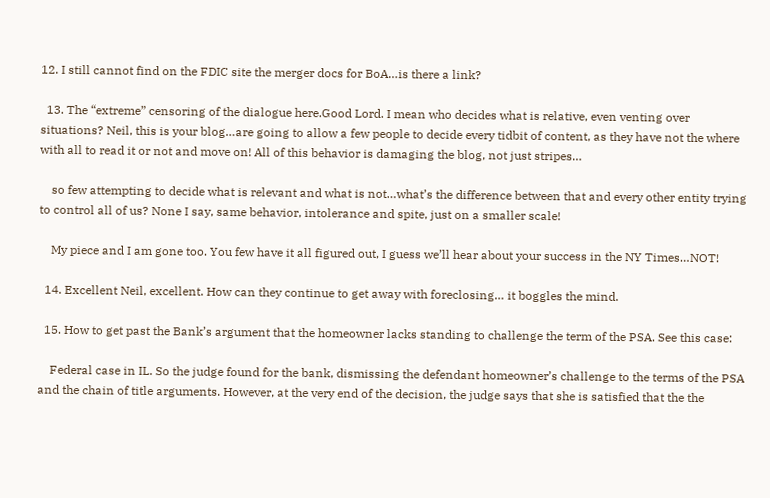12. I still cannot find on the FDIC site the merger docs for BoA…is there a link?

  13. The “extreme” censoring of the dialogue here.Good Lord. I mean who decides what is relative, even venting over situations? Neil, this is your blog…are going to allow a few people to decide every tidbit of content, as they have not the where with all to read it or not and move on! All of this behavior is damaging the blog, not just stripes…

    so few attempting to decide what is relevant and what is not…what’s the difference between that and every other entity trying to control all of us? None I say, same behavior, intolerance and spite, just on a smaller scale!

    My piece and I am gone too. You few have it all figured out, I guess we’ll hear about your success in the NY Times…NOT!

  14. Excellent Neil, excellent. How can they continue to get away with foreclosing… it boggles the mind.

  15. How to get past the Bank’s argument that the homeowner lacks standing to challenge the term of the PSA. See this case:

    Federal case in IL. So the judge found for the bank, dismissing the defendant homeowner’s challenge to the terms of the PSA and the chain of title arguments. However, at the very end of the decision, the judge says that she is satisfied that the the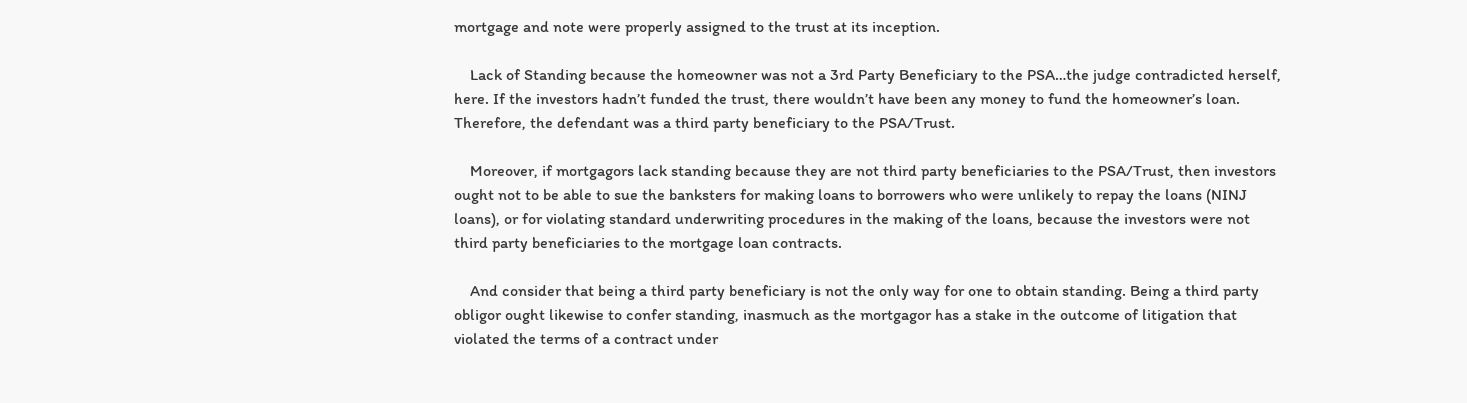mortgage and note were properly assigned to the trust at its inception.

    Lack of Standing because the homeowner was not a 3rd Party Beneficiary to the PSA…the judge contradicted herself, here. If the investors hadn’t funded the trust, there wouldn’t have been any money to fund the homeowner’s loan. Therefore, the defendant was a third party beneficiary to the PSA/Trust.

    Moreover, if mortgagors lack standing because they are not third party beneficiaries to the PSA/Trust, then investors ought not to be able to sue the banksters for making loans to borrowers who were unlikely to repay the loans (NINJ loans), or for violating standard underwriting procedures in the making of the loans, because the investors were not third party beneficiaries to the mortgage loan contracts.

    And consider that being a third party beneficiary is not the only way for one to obtain standing. Being a third party obligor ought likewise to confer standing, inasmuch as the mortgagor has a stake in the outcome of litigation that violated the terms of a contract under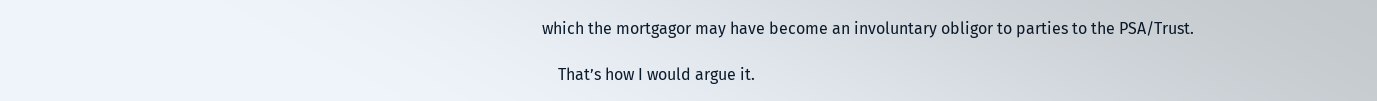which the mortgagor may have become an involuntary obligor to parties to the PSA/Trust.

    That’s how I would argue it.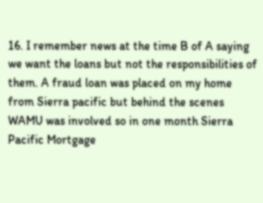16. I remember news at the time B of A saying we want the loans but not the responsibilities of them. A fraud loan was placed on my home from Sierra pacific but behind the scenes WAMU was involved so in one month Sierra Pacific Mortgage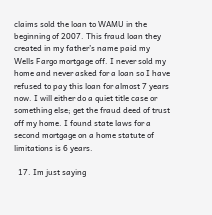claims sold the loan to WAMU in the beginning of 2007. This fraud loan they created in my father’s name paid my Wells Fargo mortgage off. I never sold my home and never asked for a loan so I have refused to pay this loan for almost 7 years now. I will either do a quiet title case or something else; get the fraud deed of trust off my home. I found state laws for a second mortgage on a home statute of limitations is 6 years.

  17. Im just saying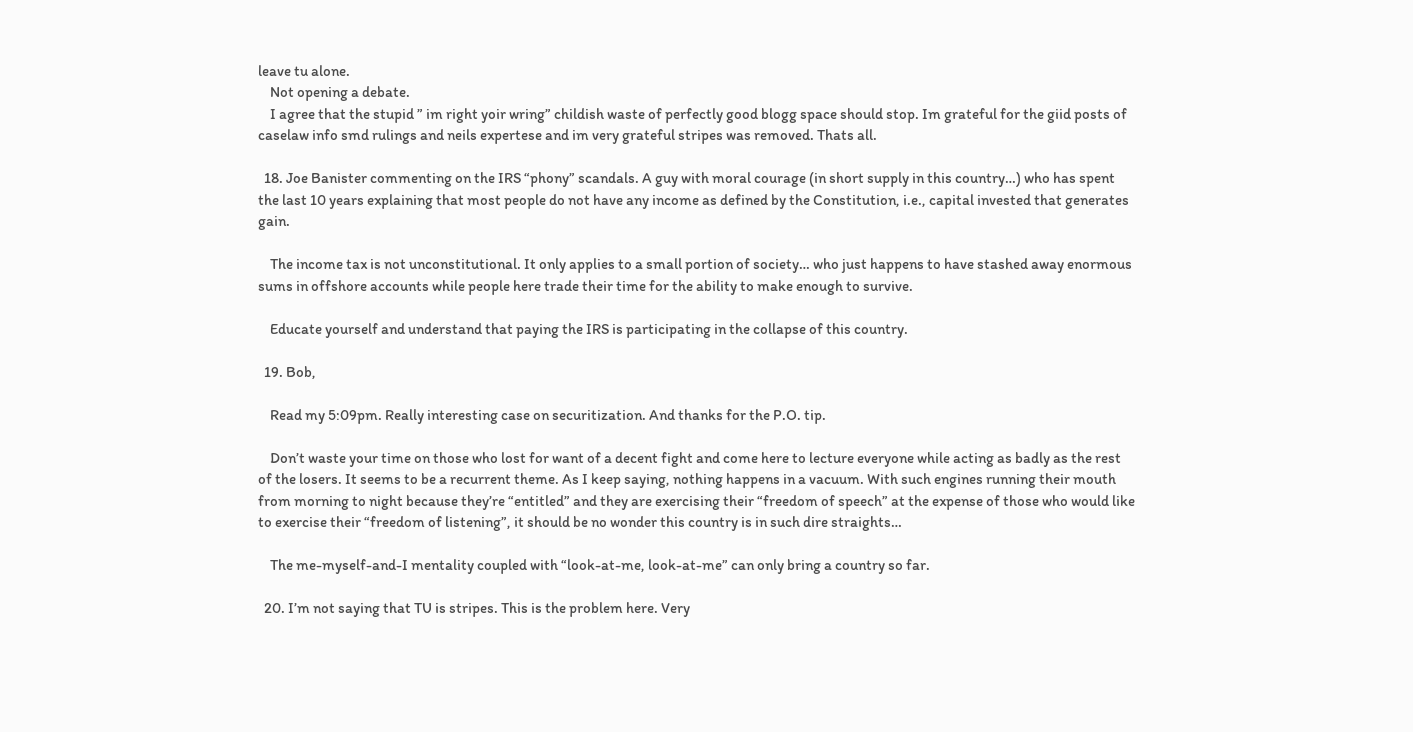leave tu alone.
    Not opening a debate.
    I agree that the stupid ” im right yoir wring” childish waste of perfectly good blogg space should stop. Im grateful for the giid posts of caselaw info smd rulings and neils expertese and im very grateful stripes was removed. Thats all.

  18. Joe Banister commenting on the IRS “phony” scandals. A guy with moral courage (in short supply in this country…) who has spent the last 10 years explaining that most people do not have any income as defined by the Constitution, i.e., capital invested that generates gain.

    The income tax is not unconstitutional. It only applies to a small portion of society… who just happens to have stashed away enormous sums in offshore accounts while people here trade their time for the ability to make enough to survive.

    Educate yourself and understand that paying the IRS is participating in the collapse of this country.

  19. Bob,

    Read my 5:09pm. Really interesting case on securitization. And thanks for the P.O. tip.

    Don’t waste your time on those who lost for want of a decent fight and come here to lecture everyone while acting as badly as the rest of the losers. It seems to be a recurrent theme. As I keep saying, nothing happens in a vacuum. With such engines running their mouth from morning to night because they’re “entitled” and they are exercising their “freedom of speech” at the expense of those who would like to exercise their “freedom of listening”, it should be no wonder this country is in such dire straights…

    The me-myself-and-I mentality coupled with “look-at-me, look-at-me” can only bring a country so far.

  20. I’m not saying that TU is stripes. This is the problem here. Very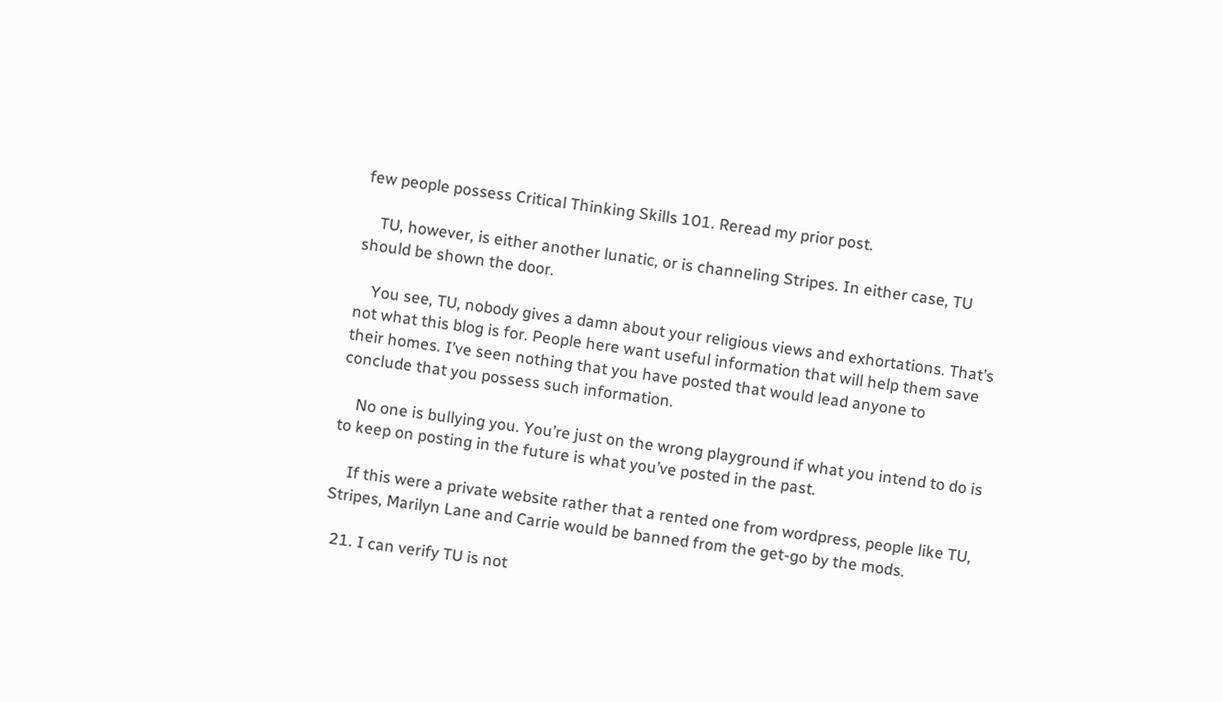few people possess Critical Thinking Skills 101. Reread my prior post.

    TU, however, is either another lunatic, or is channeling Stripes. In either case, TU should be shown the door.

    You see, TU, nobody gives a damn about your religious views and exhortations. That’s not what this blog is for. People here want useful information that will help them save their homes. I’ve seen nothing that you have posted that would lead anyone to conclude that you possess such information.

    No one is bullying you. You’re just on the wrong playground if what you intend to do is to keep on posting in the future is what you’ve posted in the past.

    If this were a private website rather that a rented one from wordpress, people like TU, Stripes, Marilyn Lane and Carrie would be banned from the get-go by the mods.

  21. I can verify TU is not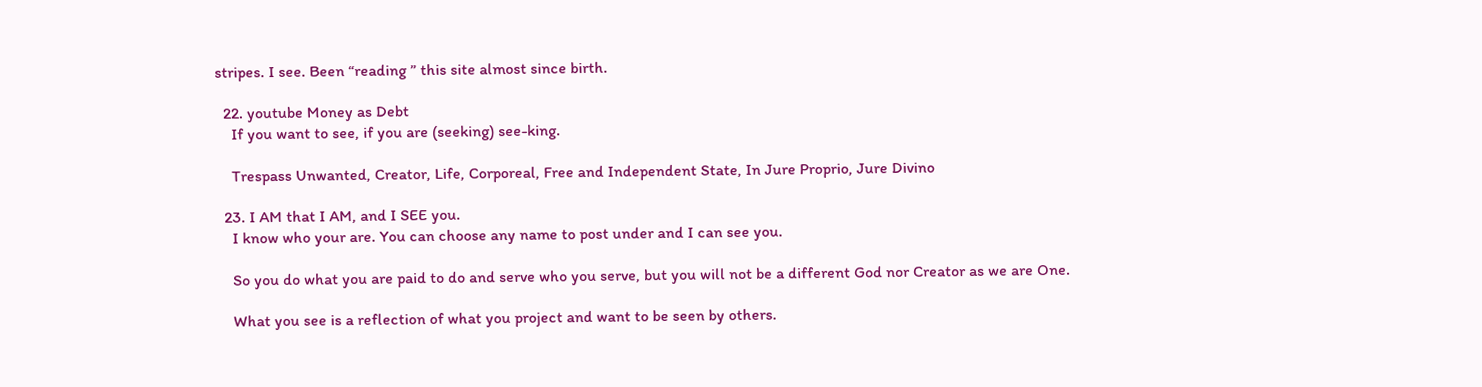stripes. I see. Been “reading ” this site almost since birth.

  22. youtube Money as Debt
    If you want to see, if you are (seeking) see-king.

    Trespass Unwanted, Creator, Life, Corporeal, Free and Independent State, In Jure Proprio, Jure Divino

  23. I AM that I AM, and I SEE you.
    I know who your are. You can choose any name to post under and I can see you.

    So you do what you are paid to do and serve who you serve, but you will not be a different God nor Creator as we are One.

    What you see is a reflection of what you project and want to be seen by others.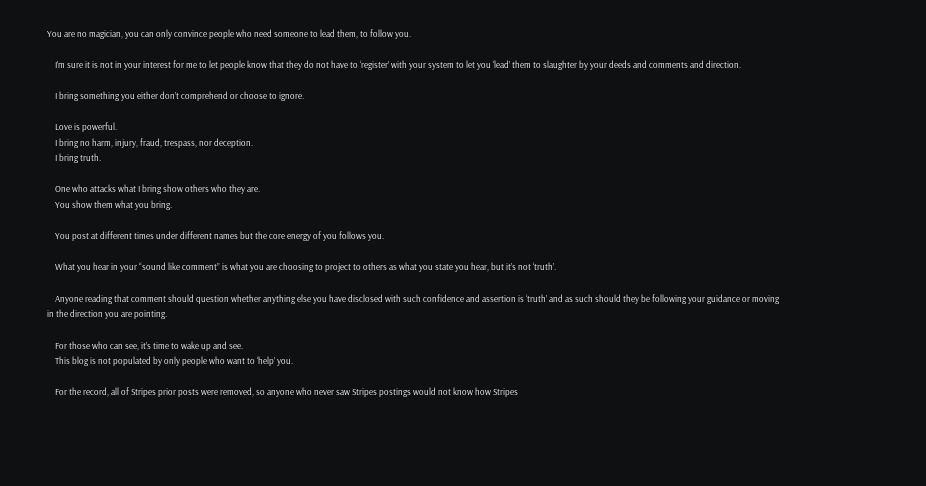You are no magician, you can only convince people who need someone to lead them, to follow you.

    I’m sure it is not in your interest for me to let people know that they do not have to ‘register’ with your system to let you ‘lead’ them to slaughter by your deeds and comments and direction.

    I bring something you either don’t comprehend or choose to ignore.

    Love is powerful.
    I bring no harm, injury, fraud, trespass, nor deception.
    I bring truth.

    One who attacks what I bring show others who they are.
    You show them what you bring.

    You post at different times under different names but the core energy of you follows you.

    What you hear in your “sound like comment” is what you are choosing to project to others as what you state you hear, but it’s not ‘truth’.

    Anyone reading that comment should question whether anything else you have disclosed with such confidence and assertion is ‘truth’ and as such should they be following your guidance or moving in the direction you are pointing.

    For those who can see, it’s time to wake up and see.
    This blog is not populated by only people who want to ‘help’ you.

    For the record, all of Stripes prior posts were removed, so anyone who never saw Stripes postings would not know how Stripes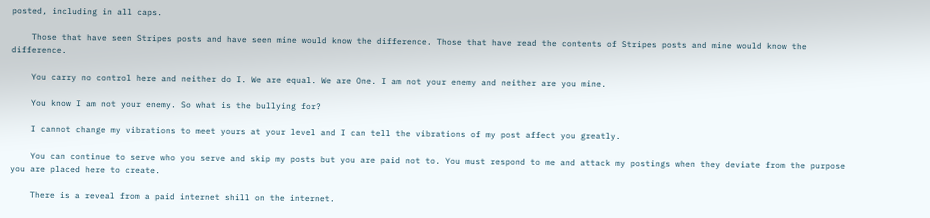posted, including in all caps.

    Those that have seen Stripes posts and have seen mine would know the difference. Those that have read the contents of Stripes posts and mine would know the difference.

    You carry no control here and neither do I. We are equal. We are One. I am not your enemy and neither are you mine.

    You know I am not your enemy. So what is the bullying for?

    I cannot change my vibrations to meet yours at your level and I can tell the vibrations of my post affect you greatly.

    You can continue to serve who you serve and skip my posts but you are paid not to. You must respond to me and attack my postings when they deviate from the purpose you are placed here to create.

    There is a reveal from a paid internet shill on the internet.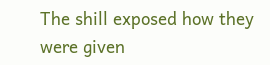The shill exposed how they were given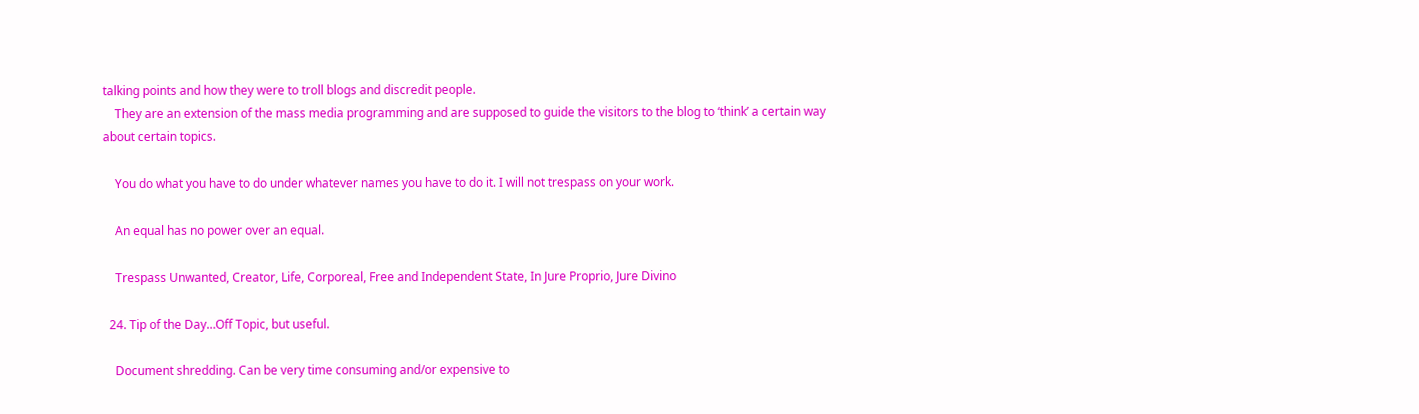talking points and how they were to troll blogs and discredit people.
    They are an extension of the mass media programming and are supposed to guide the visitors to the blog to ‘think’ a certain way about certain topics.

    You do what you have to do under whatever names you have to do it. I will not trespass on your work.

    An equal has no power over an equal.

    Trespass Unwanted, Creator, Life, Corporeal, Free and Independent State, In Jure Proprio, Jure Divino

  24. Tip of the Day…Off Topic, but useful.

    Document shredding. Can be very time consuming and/or expensive to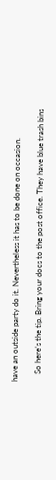have an outside party do it. Nevertheless it has to be done on occasion.

    So here’s the tip. Bring your docs to the post office. They have blue trash bins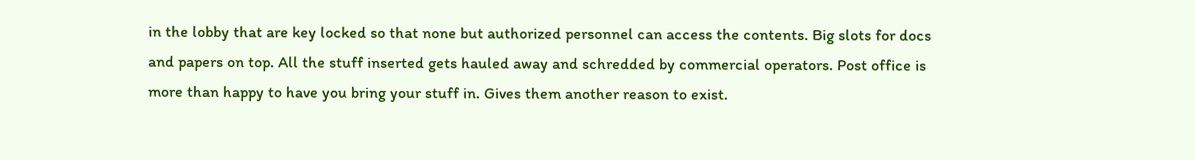in the lobby that are key locked so that none but authorized personnel can access the contents. Big slots for docs and papers on top. All the stuff inserted gets hauled away and schredded by commercial operators. Post office is more than happy to have you bring your stuff in. Gives them another reason to exist.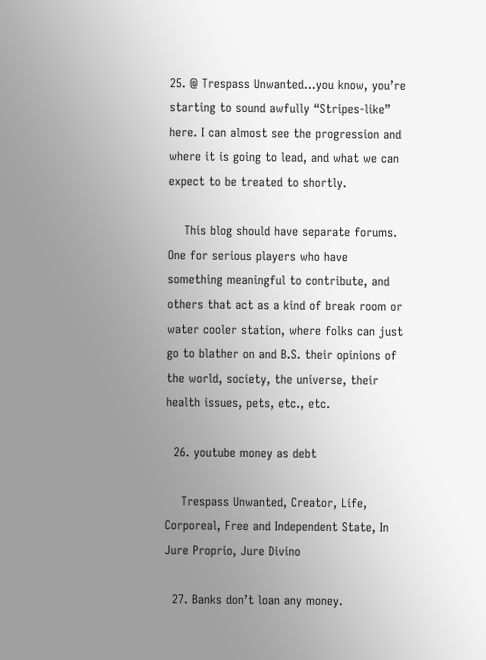25. @ Trespass Unwanted…you know, you’re starting to sound awfully “Stripes-like” here. I can almost see the progression and where it is going to lead, and what we can expect to be treated to shortly.

    This blog should have separate forums. One for serious players who have something meaningful to contribute, and others that act as a kind of break room or water cooler station, where folks can just go to blather on and B.S. their opinions of the world, society, the universe, their health issues, pets, etc., etc.

  26. youtube money as debt

    Trespass Unwanted, Creator, Life, Corporeal, Free and Independent State, In Jure Proprio, Jure Divino

  27. Banks don’t loan any money.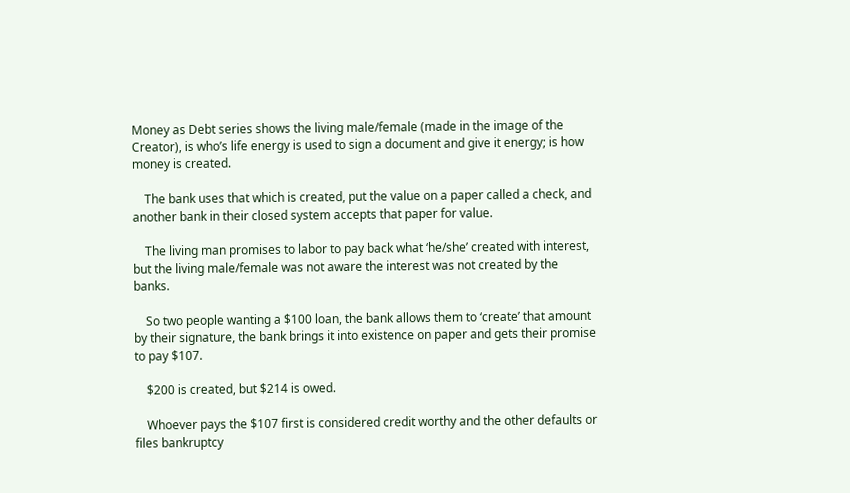Money as Debt series shows the living male/female (made in the image of the Creator), is who’s life energy is used to sign a document and give it energy; is how money is created.

    The bank uses that which is created, put the value on a paper called a check, and another bank in their closed system accepts that paper for value.

    The living man promises to labor to pay back what ‘he/she’ created with interest, but the living male/female was not aware the interest was not created by the banks.

    So two people wanting a $100 loan, the bank allows them to ‘create’ that amount by their signature, the bank brings it into existence on paper and gets their promise to pay $107.

    $200 is created, but $214 is owed.

    Whoever pays the $107 first is considered credit worthy and the other defaults or files bankruptcy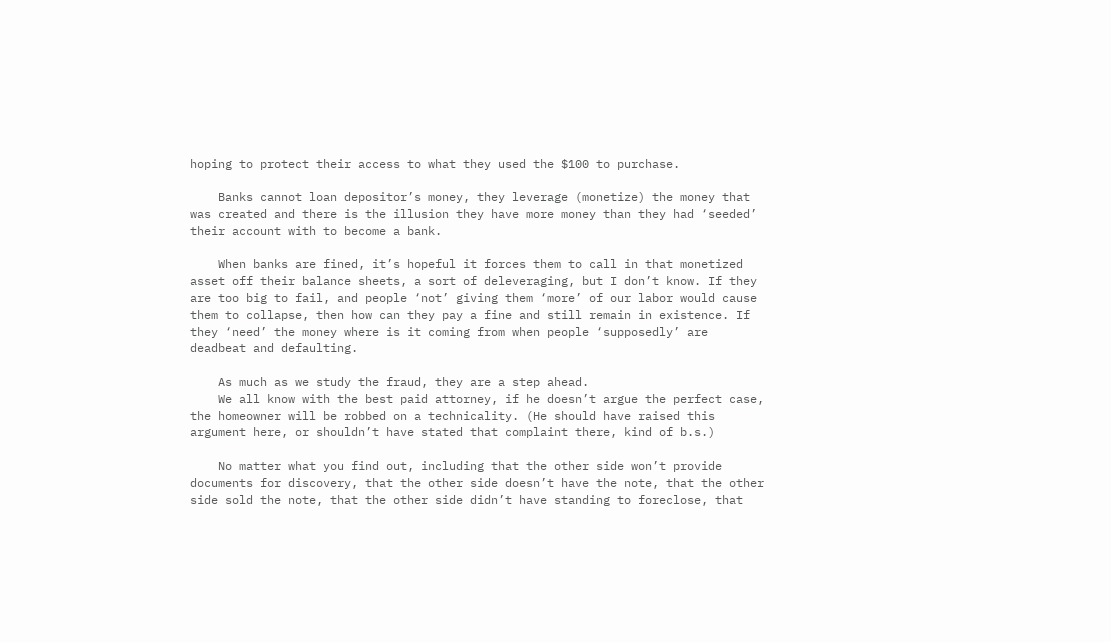hoping to protect their access to what they used the $100 to purchase.

    Banks cannot loan depositor’s money, they leverage (monetize) the money that was created and there is the illusion they have more money than they had ‘seeded’ their account with to become a bank.

    When banks are fined, it’s hopeful it forces them to call in that monetized asset off their balance sheets, a sort of deleveraging, but I don’t know. If they are too big to fail, and people ‘not’ giving them ‘more’ of our labor would cause them to collapse, then how can they pay a fine and still remain in existence. If they ‘need’ the money where is it coming from when people ‘supposedly’ are deadbeat and defaulting.

    As much as we study the fraud, they are a step ahead.
    We all know with the best paid attorney, if he doesn’t argue the perfect case, the homeowner will be robbed on a technicality. (He should have raised this argument here, or shouldn’t have stated that complaint there, kind of b.s.)

    No matter what you find out, including that the other side won’t provide documents for discovery, that the other side doesn’t have the note, that the other side sold the note, that the other side didn’t have standing to foreclose, that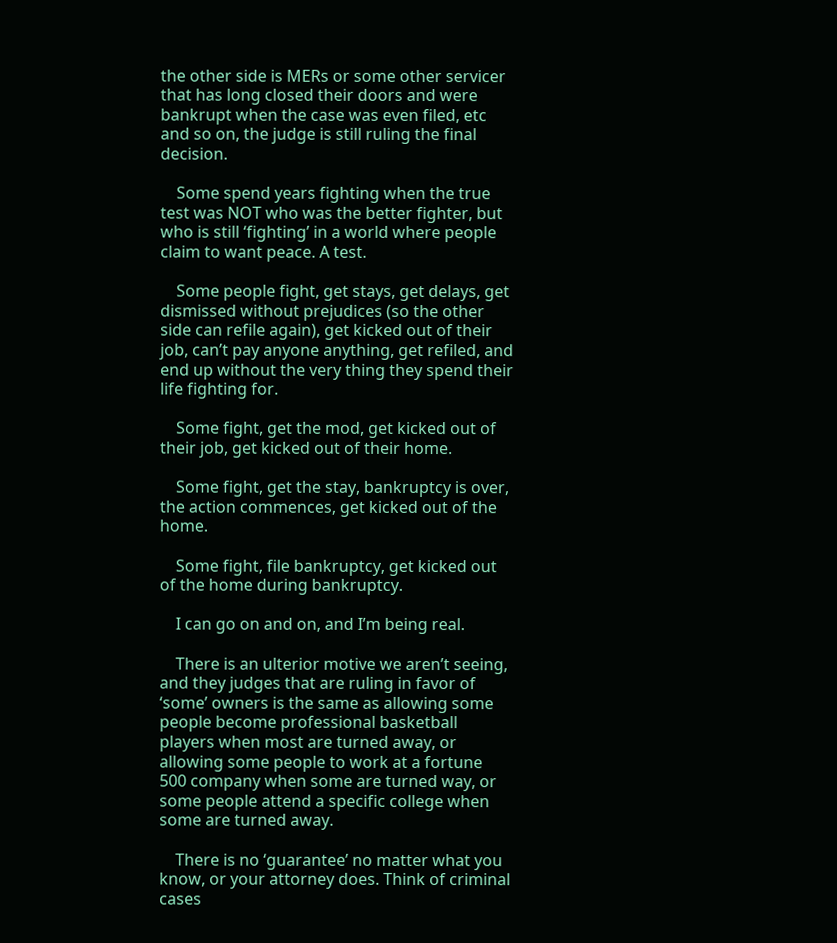the other side is MERs or some other servicer that has long closed their doors and were bankrupt when the case was even filed, etc and so on, the judge is still ruling the final decision.

    Some spend years fighting when the true test was NOT who was the better fighter, but who is still ‘fighting’ in a world where people claim to want peace. A test.

    Some people fight, get stays, get delays, get dismissed without prejudices (so the other side can refile again), get kicked out of their job, can’t pay anyone anything, get refiled, and end up without the very thing they spend their life fighting for.

    Some fight, get the mod, get kicked out of their job, get kicked out of their home.

    Some fight, get the stay, bankruptcy is over, the action commences, get kicked out of the home.

    Some fight, file bankruptcy, get kicked out of the home during bankruptcy.

    I can go on and on, and I’m being real.

    There is an ulterior motive we aren’t seeing, and they judges that are ruling in favor of ‘some’ owners is the same as allowing some people become professional basketball players when most are turned away, or allowing some people to work at a fortune 500 company when some are turned way, or some people attend a specific college when some are turned away.

    There is no ‘guarantee’ no matter what you know, or your attorney does. Think of criminal cases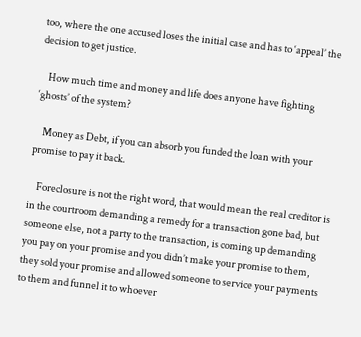too, where the one accused loses the initial case and has to ‘appeal’ the decision to get justice.

    How much time and money and life does anyone have fighting ‘ghosts’ of the system?

    Money as Debt, if you can absorb you funded the loan with your promise to pay it back.

    Foreclosure is not the right word, that would mean the real creditor is in the courtroom demanding a remedy for a transaction gone bad, but someone else, not a party to the transaction, is coming up demanding you pay on your promise and you didn’t make your promise to them, they sold your promise and allowed someone to service your payments to them and funnel it to whoever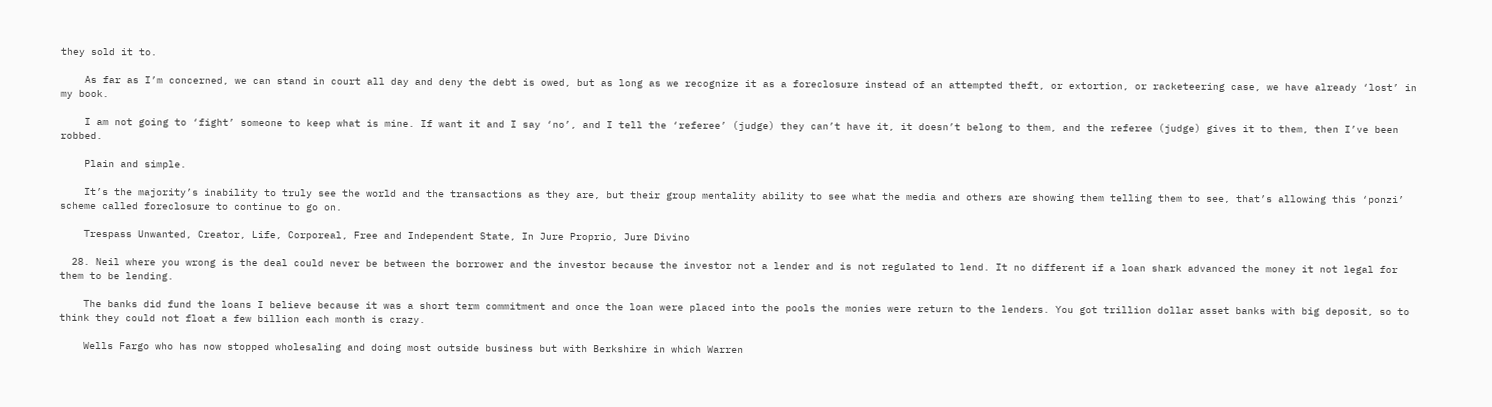they sold it to.

    As far as I’m concerned, we can stand in court all day and deny the debt is owed, but as long as we recognize it as a foreclosure instead of an attempted theft, or extortion, or racketeering case, we have already ‘lost’ in my book.

    I am not going to ‘fight’ someone to keep what is mine. If want it and I say ‘no’, and I tell the ‘referee’ (judge) they can’t have it, it doesn’t belong to them, and the referee (judge) gives it to them, then I’ve been robbed.

    Plain and simple.

    It’s the majority’s inability to truly see the world and the transactions as they are, but their group mentality ability to see what the media and others are showing them telling them to see, that’s allowing this ‘ponzi’ scheme called foreclosure to continue to go on.

    Trespass Unwanted, Creator, Life, Corporeal, Free and Independent State, In Jure Proprio, Jure Divino

  28. Neil where you wrong is the deal could never be between the borrower and the investor because the investor not a lender and is not regulated to lend. It no different if a loan shark advanced the money it not legal for them to be lending.

    The banks did fund the loans I believe because it was a short term commitment and once the loan were placed into the pools the monies were return to the lenders. You got trillion dollar asset banks with big deposit, so to think they could not float a few billion each month is crazy.

    Wells Fargo who has now stopped wholesaling and doing most outside business but with Berkshire in which Warren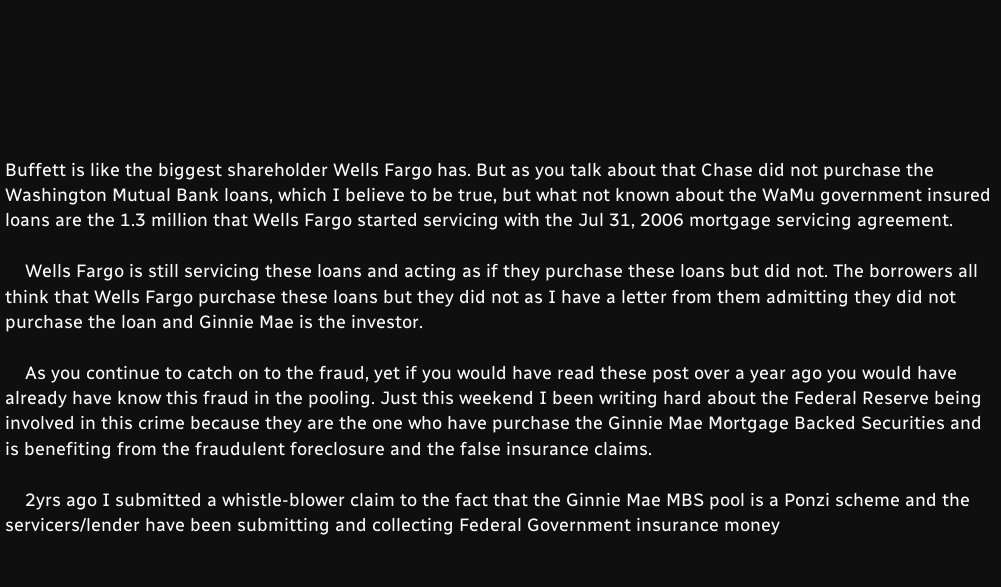Buffett is like the biggest shareholder Wells Fargo has. But as you talk about that Chase did not purchase the Washington Mutual Bank loans, which I believe to be true, but what not known about the WaMu government insured loans are the 1.3 million that Wells Fargo started servicing with the Jul 31, 2006 mortgage servicing agreement.

    Wells Fargo is still servicing these loans and acting as if they purchase these loans but did not. The borrowers all think that Wells Fargo purchase these loans but they did not as I have a letter from them admitting they did not purchase the loan and Ginnie Mae is the investor.

    As you continue to catch on to the fraud, yet if you would have read these post over a year ago you would have already have know this fraud in the pooling. Just this weekend I been writing hard about the Federal Reserve being involved in this crime because they are the one who have purchase the Ginnie Mae Mortgage Backed Securities and is benefiting from the fraudulent foreclosure and the false insurance claims.

    2yrs ago I submitted a whistle-blower claim to the fact that the Ginnie Mae MBS pool is a Ponzi scheme and the servicers/lender have been submitting and collecting Federal Government insurance money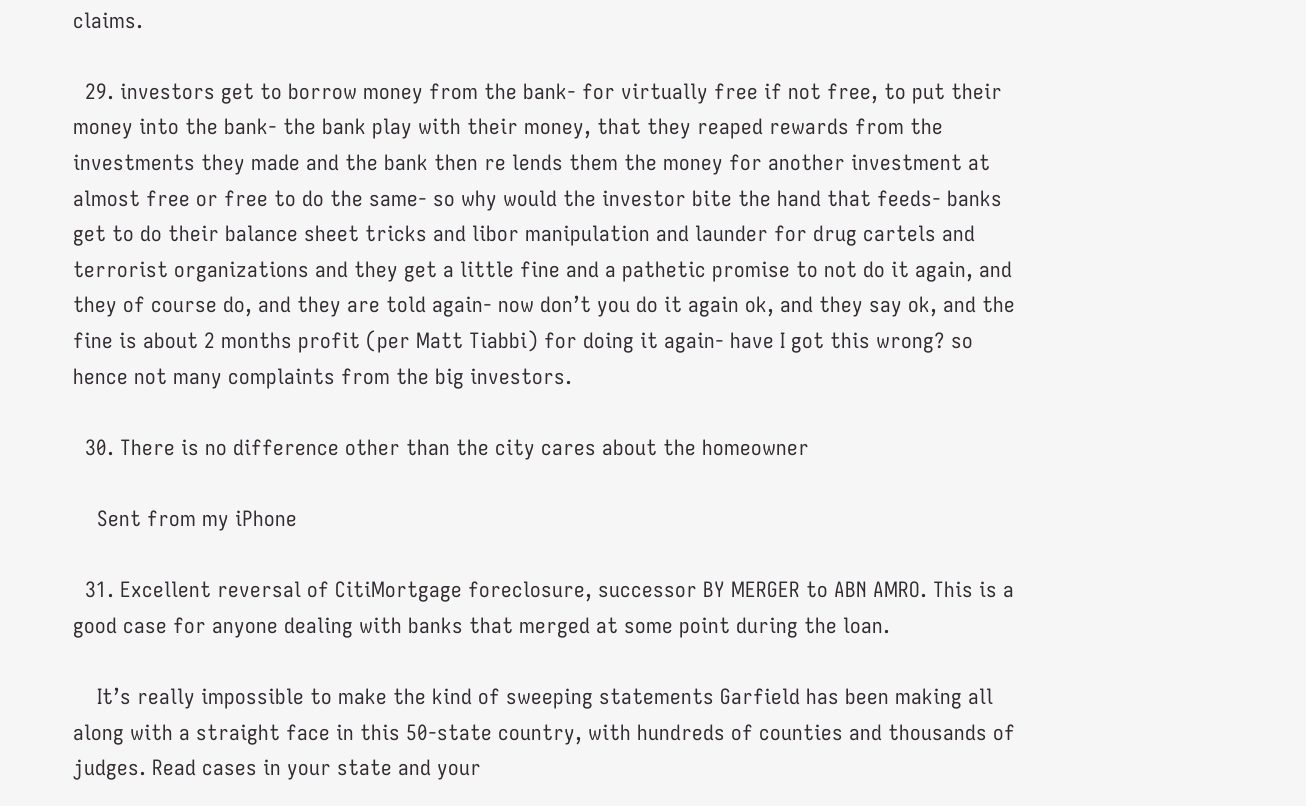claims.

  29. investors get to borrow money from the bank- for virtually free if not free, to put their money into the bank- the bank play with their money, that they reaped rewards from the investments they made and the bank then re lends them the money for another investment at almost free or free to do the same- so why would the investor bite the hand that feeds- banks get to do their balance sheet tricks and libor manipulation and launder for drug cartels and terrorist organizations and they get a little fine and a pathetic promise to not do it again, and they of course do, and they are told again- now don’t you do it again ok, and they say ok, and the fine is about 2 months profit (per Matt Tiabbi) for doing it again- have I got this wrong? so hence not many complaints from the big investors.

  30. There is no difference other than the city cares about the homeowner

    Sent from my iPhone

  31. Excellent reversal of CitiMortgage foreclosure, successor BY MERGER to ABN AMRO. This is a good case for anyone dealing with banks that merged at some point during the loan.

    It’s really impossible to make the kind of sweeping statements Garfield has been making all along with a straight face in this 50-state country, with hundreds of counties and thousands of judges. Read cases in your state and your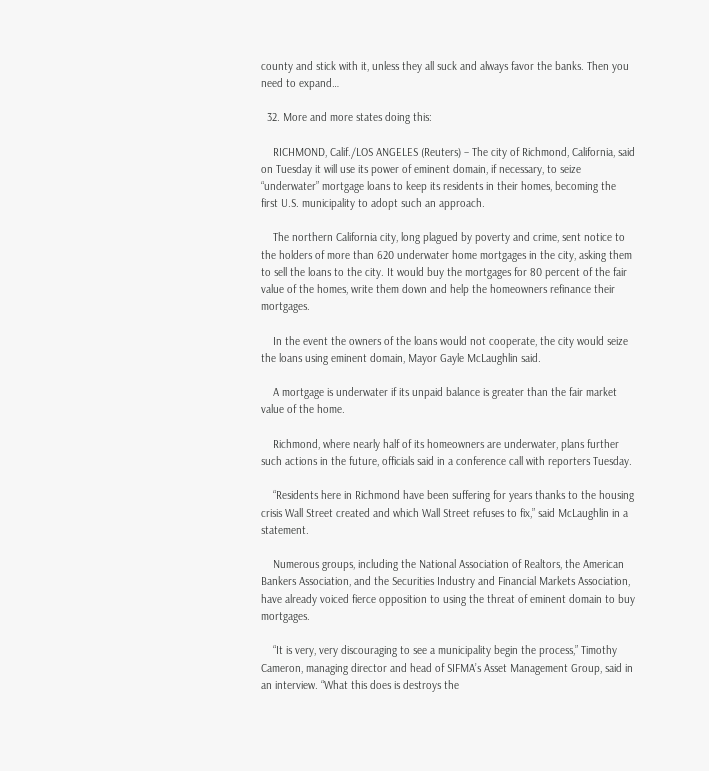county and stick with it, unless they all suck and always favor the banks. Then you need to expand…

  32. More and more states doing this:

    RICHMOND, Calif./LOS ANGELES (Reuters) – The city of Richmond, California, said on Tuesday it will use its power of eminent domain, if necessary, to seize “underwater” mortgage loans to keep its residents in their homes, becoming the first U.S. municipality to adopt such an approach.

    The northern California city, long plagued by poverty and crime, sent notice to the holders of more than 620 underwater home mortgages in the city, asking them to sell the loans to the city. It would buy the mortgages for 80 percent of the fair value of the homes, write them down and help the homeowners refinance their mortgages.

    In the event the owners of the loans would not cooperate, the city would seize the loans using eminent domain, Mayor Gayle McLaughlin said.

    A mortgage is underwater if its unpaid balance is greater than the fair market value of the home.

    Richmond, where nearly half of its homeowners are underwater, plans further such actions in the future, officials said in a conference call with reporters Tuesday.

    “Residents here in Richmond have been suffering for years thanks to the housing crisis Wall Street created and which Wall Street refuses to fix,” said McLaughlin in a statement.

    Numerous groups, including the National Association of Realtors, the American Bankers Association, and the Securities Industry and Financial Markets Association, have already voiced fierce opposition to using the threat of eminent domain to buy mortgages.

    “It is very, very discouraging to see a municipality begin the process,” Timothy Cameron, managing director and head of SIFMA’s Asset Management Group, said in an interview. “What this does is destroys the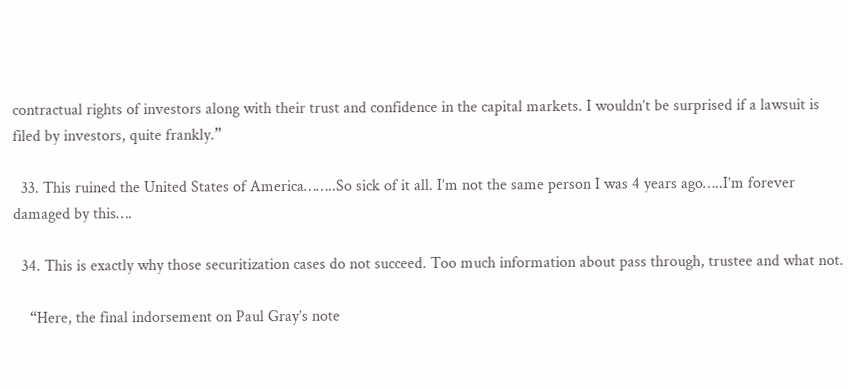contractual rights of investors along with their trust and confidence in the capital markets. I wouldn’t be surprised if a lawsuit is filed by investors, quite frankly.”

  33. This ruined the United States of America……..So sick of it all. I’m not the same person I was 4 years ago…..I’m forever damaged by this….

  34. This is exactly why those securitization cases do not succeed. Too much information about pass through, trustee and what not.

    “Here, the final indorsement on Paul Gray’s note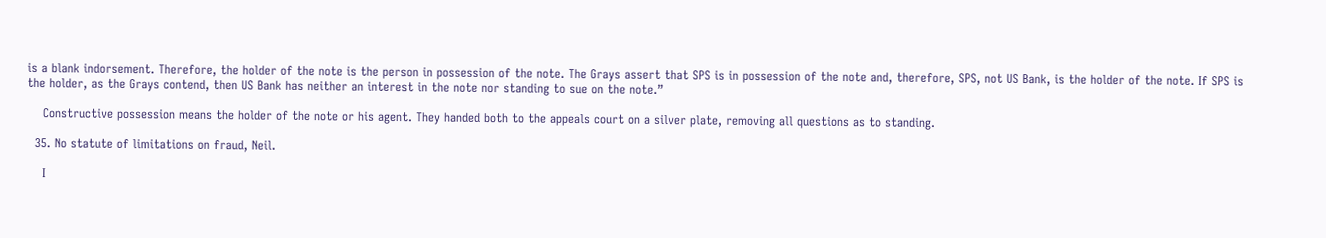is a blank indorsement. Therefore, the holder of the note is the person in possession of the note. The Grays assert that SPS is in possession of the note and, therefore, SPS, not US Bank, is the holder of the note. If SPS is the holder, as the Grays contend, then US Bank has neither an interest in the note nor standing to sue on the note.”

    Constructive possession means the holder of the note or his agent. They handed both to the appeals court on a silver plate, removing all questions as to standing.

  35. No statute of limitations on fraud, Neil.

    I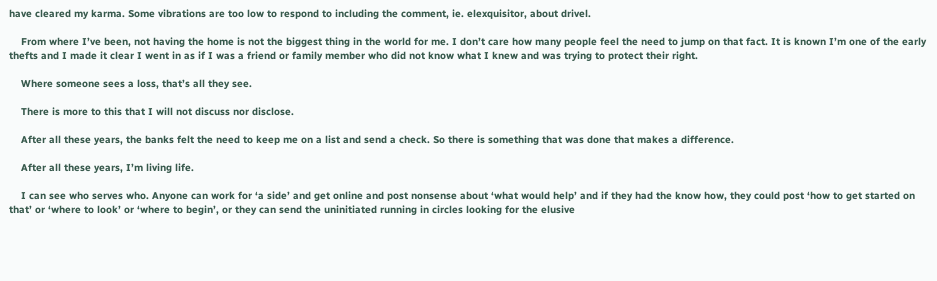have cleared my karma. Some vibrations are too low to respond to including the comment, ie. elexquisitor, about drivel.

    From where I’ve been, not having the home is not the biggest thing in the world for me. I don’t care how many people feel the need to jump on that fact. It is known I’m one of the early thefts and I made it clear I went in as if I was a friend or family member who did not know what I knew and was trying to protect their right.

    Where someone sees a loss, that’s all they see.

    There is more to this that I will not discuss nor disclose.

    After all these years, the banks felt the need to keep me on a list and send a check. So there is something that was done that makes a difference.

    After all these years, I’m living life.

    I can see who serves who. Anyone can work for ‘a side’ and get online and post nonsense about ‘what would help’ and if they had the know how, they could post ‘how to get started on that’ or ‘where to look’ or ‘where to begin’, or they can send the uninitiated running in circles looking for the elusive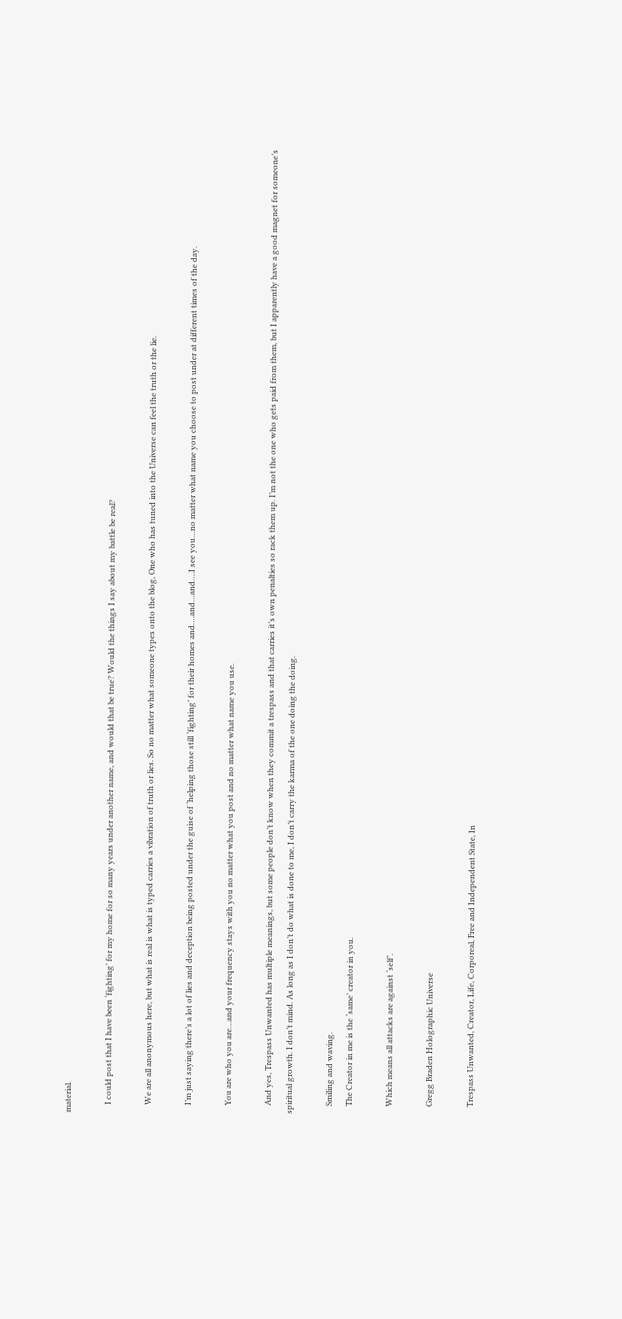material.

    I could post that I have been ‘fighting’ for my home for so many years under another name, and would that be true? Would the things I say about my battle be real?

    We are all anonymous here, but what is real is what is typed carries a vibration of truth or lies. So no matter what someone types onto the blog, One who has tuned into the Universe can feel the truth or the lie.

    I’m just saying there’s a lot of lies and deception being posted under the guise of ‘helping those still ‘fighting’ for their homes and….and…and….I see you…no matter what name you choose to post under at different times of the day.

    You are who you are…and your frequency stays with you no matter what you post and no matter what name you use.

    And yes, Trespass Unwanted has multiple meanings, but some people don’t know when they commit a trespass and that carries it’s own penalties so rack them up. I’m not the one who gets paid from them, but I apparently have a good magnet for someone’s spiritual growth. I don’t mind. As long as I don’t do what is done to me, I don’t carry the karma of the one doing the doing.

    Smiling and waving.
    The Creator in me is the ‘same’ creator in you.

    Which means all attacks are against ‘self’.

    Gregg Braden Holographic Universe

    Trespass Unwanted, Creator, Life, Corporeal, Free and Independent State, In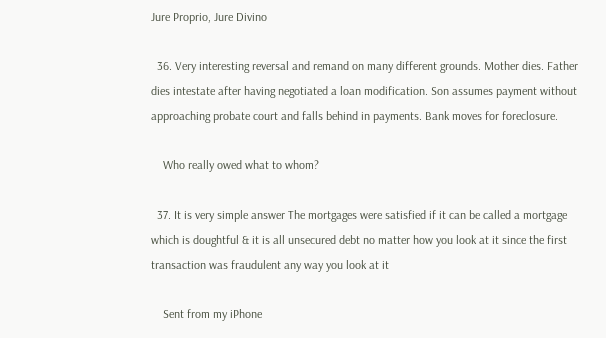Jure Proprio, Jure Divino

  36. Very interesting reversal and remand on many different grounds. Mother dies. Father dies intestate after having negotiated a loan modification. Son assumes payment without approaching probate court and falls behind in payments. Bank moves for foreclosure.

    Who really owed what to whom?

  37. It is very simple answer The mortgages were satisfied if it can be called a mortgage which is doughtful & it is all unsecured debt no matter how you look at it since the first transaction was fraudulent any way you look at it

    Sent from my iPhone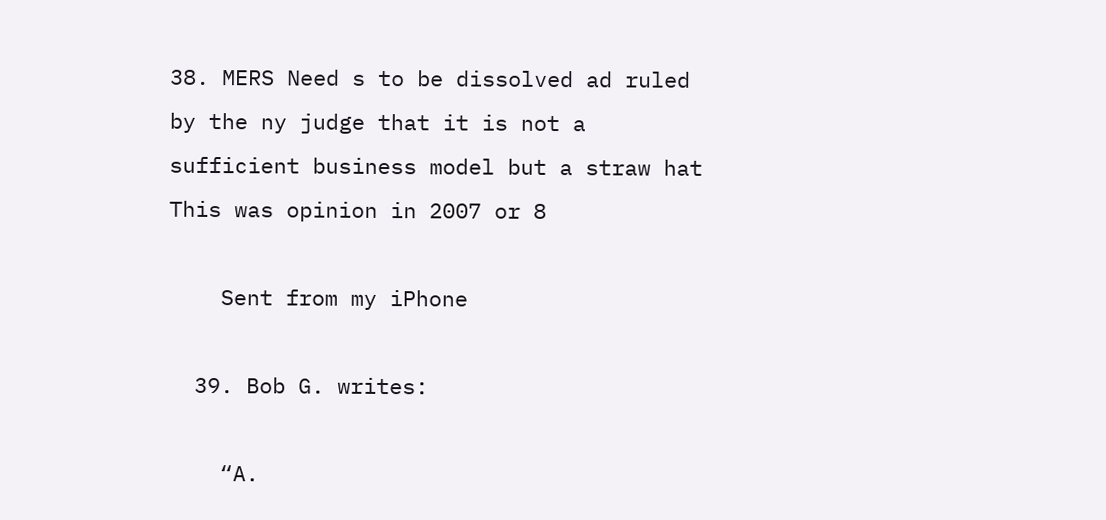38. MERS Need s to be dissolved ad ruled by the ny judge that it is not a sufficient business model but a straw hat This was opinion in 2007 or 8

    Sent from my iPhone

  39. Bob G. writes:

    “A.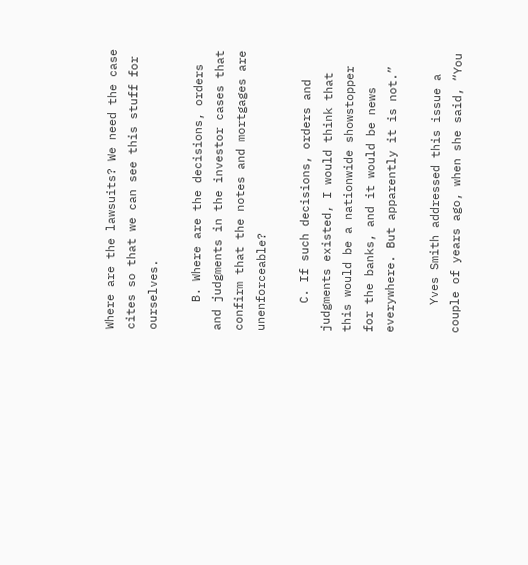Where are the lawsuits? We need the case cites so that we can see this stuff for ourselves.

    B. Where are the decisions, orders and judgments in the investor cases that confirm that the notes and mortgages are unenforceable?

    C. If such decisions, orders and judgments existed, I would think that this would be a nationwide showstopper for the banks, and it would be news everywhere. But apparently it is not.”

    Yves Smith addressed this issue a couple of years ago, when she said, “You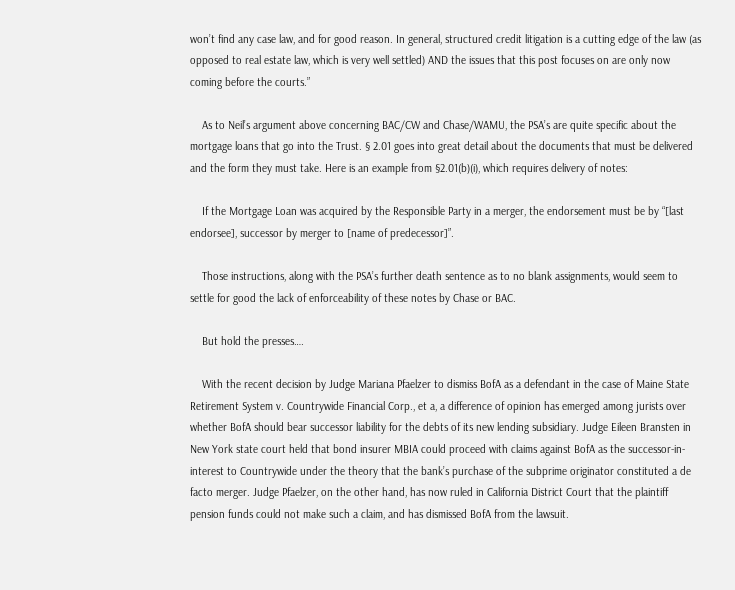won’t find any case law, and for good reason. In general, structured credit litigation is a cutting edge of the law (as opposed to real estate law, which is very well settled) AND the issues that this post focuses on are only now coming before the courts.”

    As to Neil’s argument above concerning BAC/CW and Chase/WAMU, the PSA’s are quite specific about the mortgage loans that go into the Trust. § 2.01 goes into great detail about the documents that must be delivered and the form they must take. Here is an example from §2.01(b)(i), which requires delivery of notes:

    If the Mortgage Loan was acquired by the Responsible Party in a merger, the endorsement must be by “[last endorsee], successor by merger to [name of predecessor]”.

    Those instructions, along with the PSA’s further death sentence as to no blank assignments, would seem to settle for good the lack of enforceability of these notes by Chase or BAC.

    But hold the presses….

    With the recent decision by Judge Mariana Pfaelzer to dismiss BofA as a defendant in the case of Maine State Retirement System v. Countrywide Financial Corp., et a, a difference of opinion has emerged among jurists over whether BofA should bear successor liability for the debts of its new lending subsidiary. Judge Eileen Bransten in New York state court held that bond insurer MBIA could proceed with claims against BofA as the successor-in-interest to Countrywide under the theory that the bank’s purchase of the subprime originator constituted a de facto merger. Judge Pfaelzer, on the other hand, has now ruled in California District Court that the plaintiff pension funds could not make such a claim, and has dismissed BofA from the lawsuit.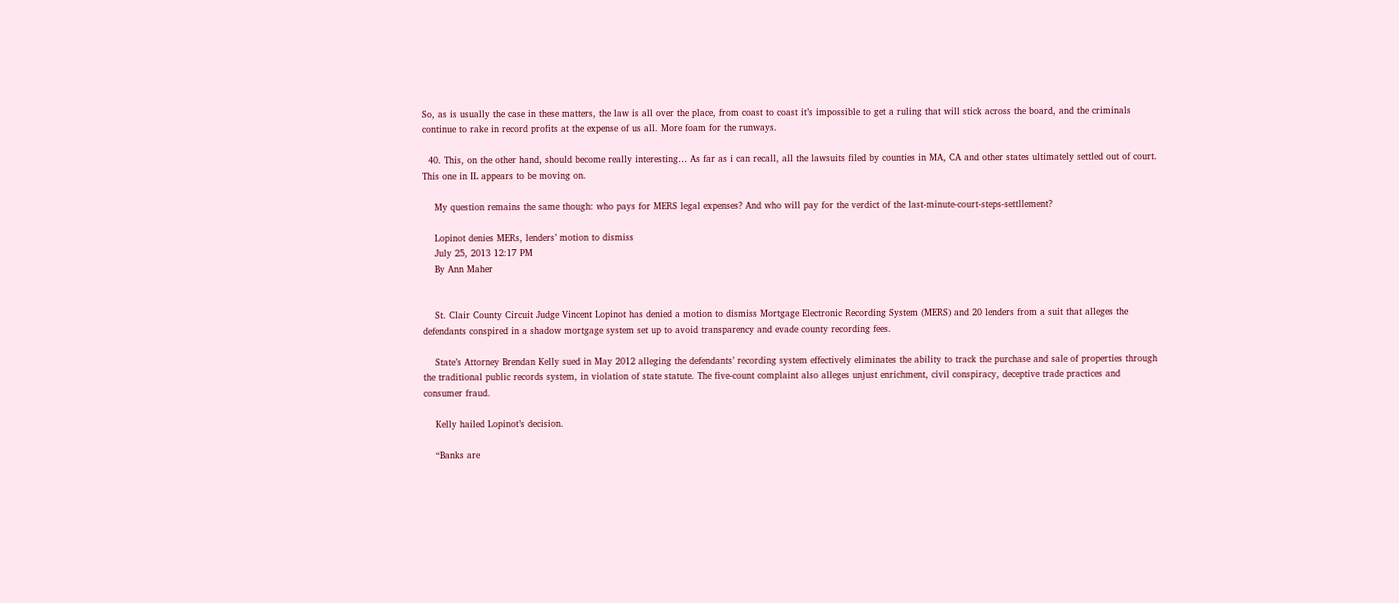So, as is usually the case in these matters, the law is all over the place, from coast to coast it’s impossible to get a ruling that will stick across the board, and the criminals continue to rake in record profits at the expense of us all. More foam for the runways.

  40. This, on the other hand, should become really interesting… As far as i can recall, all the lawsuits filed by counties in MA, CA and other states ultimately settled out of court. This one in IL appears to be moving on.

    My question remains the same though: who pays for MERS legal expenses? And who will pay for the verdict of the last-minute-court-steps-settllement?

    Lopinot denies MERs, lenders’ motion to dismiss
    July 25, 2013 12:17 PM
    By Ann Maher


    St. Clair County Circuit Judge Vincent Lopinot has denied a motion to dismiss Mortgage Electronic Recording System (MERS) and 20 lenders from a suit that alleges the defendants conspired in a shadow mortgage system set up to avoid transparency and evade county recording fees.

    State’s Attorney Brendan Kelly sued in May 2012 alleging the defendants’ recording system effectively eliminates the ability to track the purchase and sale of properties through the traditional public records system, in violation of state statute. The five-count complaint also alleges unjust enrichment, civil conspiracy, deceptive trade practices and consumer fraud.

    Kelly hailed Lopinot’s decision.

    “Banks are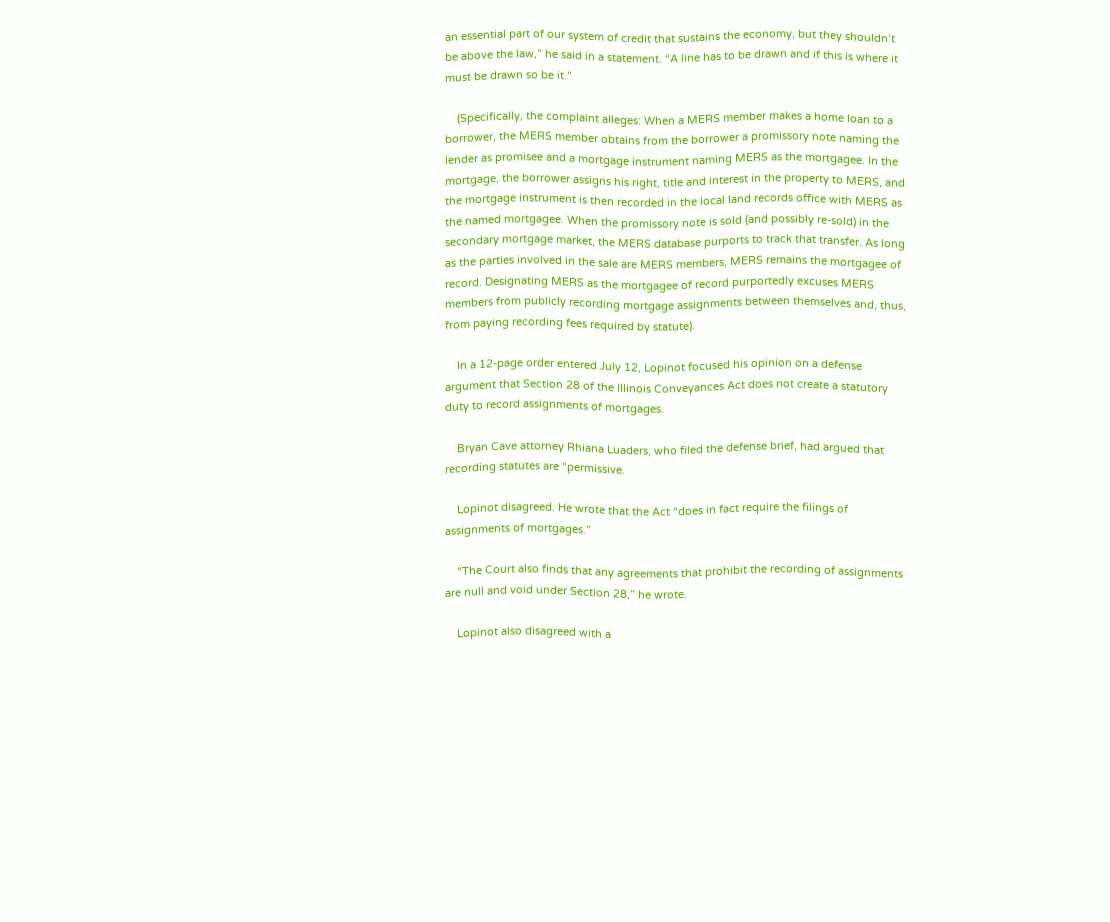an essential part of our system of credit that sustains the economy, but they shouldn’t be above the law,” he said in a statement. “A line has to be drawn and if this is where it must be drawn so be it.”

    (Specifically, the complaint alleges: When a MERS member makes a home loan to a borrower, the MERS member obtains from the borrower a promissory note naming the lender as promisee and a mortgage instrument naming MERS as the mortgagee. In the mortgage, the borrower assigns his right, title and interest in the property to MERS, and the mortgage instrument is then recorded in the local land records office with MERS as the named mortgagee. When the promissory note is sold (and possibly re-sold) in the secondary mortgage market, the MERS database purports to track that transfer. As long as the parties involved in the sale are MERS members, MERS remains the mortgagee of record. Designating MERS as the mortgagee of record purportedly excuses MERS members from publicly recording mortgage assignments between themselves and, thus, from paying recording fees required by statute).

    In a 12-page order entered July 12, Lopinot focused his opinion on a defense argument that Section 28 of the Illinois Conveyances Act does not create a statutory duty to record assignments of mortgages.

    Bryan Cave attorney Rhiana Luaders, who filed the defense brief, had argued that recording statutes are “permissive.

    Lopinot disagreed. He wrote that the Act “does in fact require the filings of assignments of mortgages.”

    “The Court also finds that any agreements that prohibit the recording of assignments are null and void under Section 28,” he wrote.

    Lopinot also disagreed with a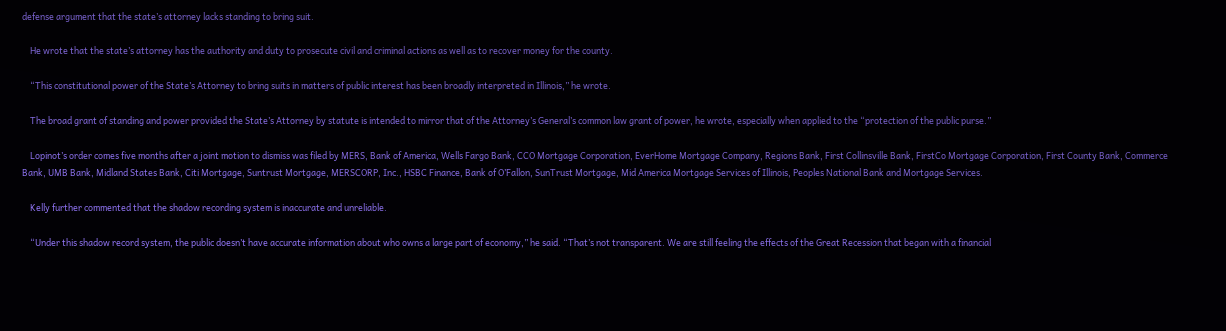defense argument that the state’s attorney lacks standing to bring suit.

    He wrote that the state’s attorney has the authority and duty to prosecute civil and criminal actions as well as to recover money for the county.

    “This constitutional power of the State’s Attorney to bring suits in matters of public interest has been broadly interpreted in Illinois,” he wrote.

    The broad grant of standing and power provided the State’s Attorney by statute is intended to mirror that of the Attorney’s General’s common law grant of power, he wrote, especially when applied to the “protection of the public purse.”

    Lopinot’s order comes five months after a joint motion to dismiss was filed by MERS, Bank of America, Wells Fargo Bank, CCO Mortgage Corporation, EverHome Mortgage Company, Regions Bank, First Collinsville Bank, FirstCo Mortgage Corporation, First County Bank, Commerce Bank, UMB Bank, Midland States Bank, Citi Mortgage, Suntrust Mortgage, MERSCORP, Inc., HSBC Finance, Bank of O’Fallon, SunTrust Mortgage, Mid America Mortgage Services of Illinois, Peoples National Bank and Mortgage Services.

    Kelly further commented that the shadow recording system is inaccurate and unreliable.

    “Under this shadow record system, the public doesn’t have accurate information about who owns a large part of economy,” he said. “That’s not transparent. We are still feeling the effects of the Great Recession that began with a financial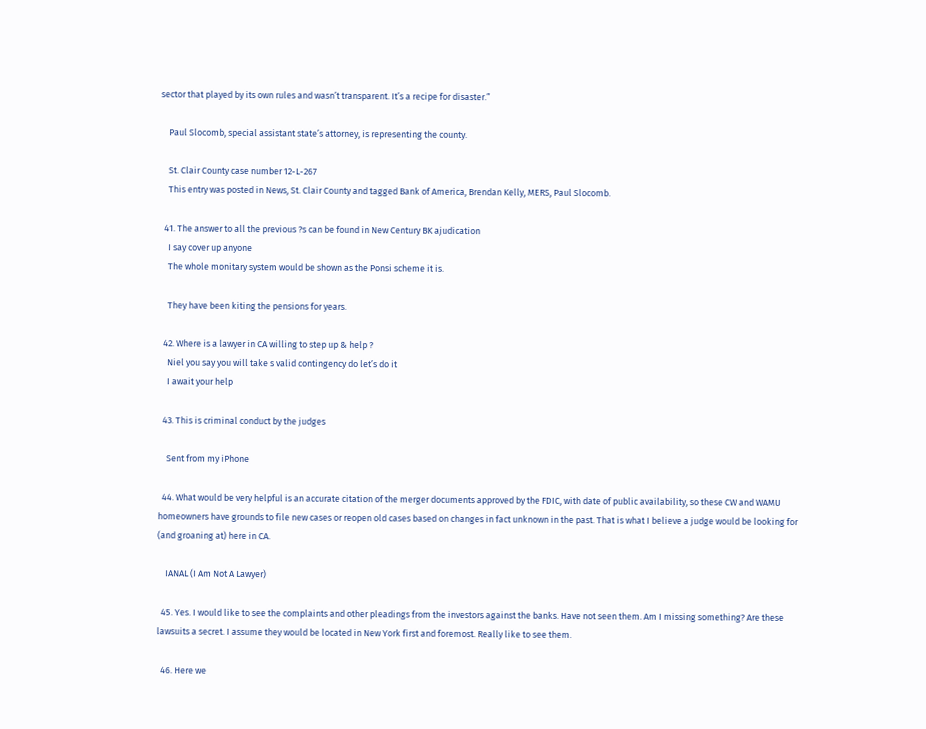sector that played by its own rules and wasn’t transparent. It’s a recipe for disaster.”

    Paul Slocomb, special assistant state’s attorney, is representing the county.

    St. Clair County case number 12-L-267
    This entry was posted in News, St. Clair County and tagged Bank of America, Brendan Kelly, MERS, Paul Slocomb.

  41. The answer to all the previous ?s can be found in New Century BK ajudication
    I say cover up anyone
    The whole monitary system would be shown as the Ponsi scheme it is.

    They have been kiting the pensions for years.

  42. Where is a lawyer in CA willing to step up & help ?
    Niel you say you will take s valid contingency do let’s do it
    I await your help

  43. This is criminal conduct by the judges

    Sent from my iPhone

  44. What would be very helpful is an accurate citation of the merger documents approved by the FDIC, with date of public availability, so these CW and WAMU homeowners have grounds to file new cases or reopen old cases based on changes in fact unknown in the past. That is what I believe a judge would be looking for (and groaning at) here in CA.

    IANAL (I Am Not A Lawyer)

  45. Yes. I would like to see the complaints and other pleadings from the investors against the banks. Have not seen them. Am I missing something? Are these lawsuits a secret. I assume they would be located in New York first and foremost. Really like to see them.

  46. Here we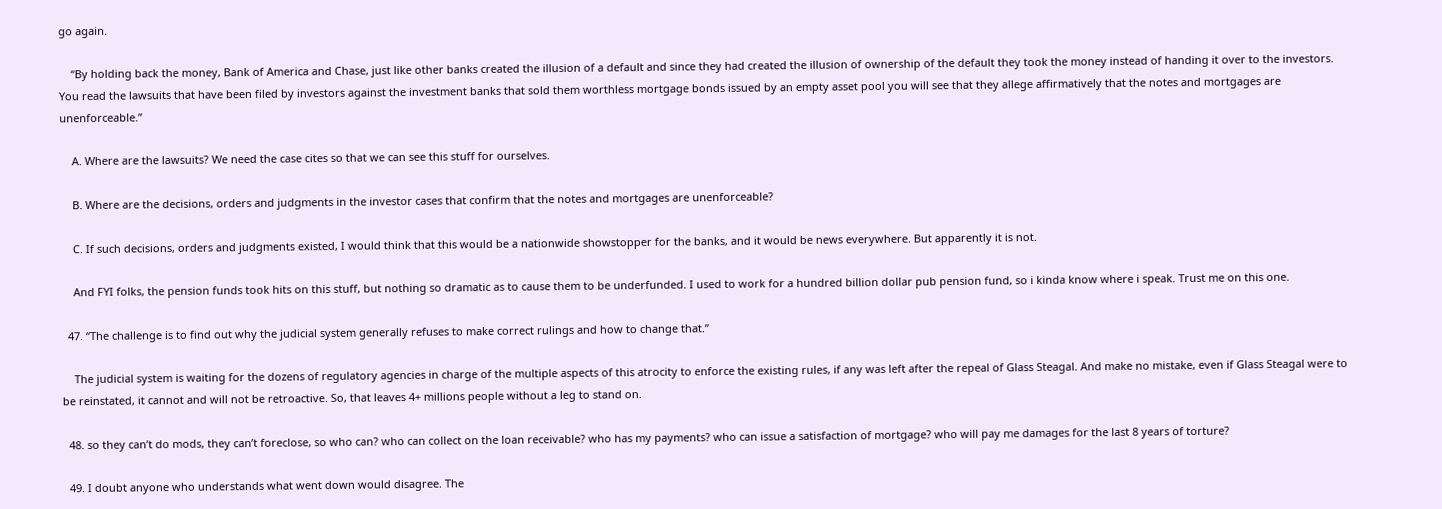go again.

    “By holding back the money, Bank of America and Chase, just like other banks created the illusion of a default and since they had created the illusion of ownership of the default they took the money instead of handing it over to the investors. You read the lawsuits that have been filed by investors against the investment banks that sold them worthless mortgage bonds issued by an empty asset pool you will see that they allege affirmatively that the notes and mortgages are unenforceable.”

    A. Where are the lawsuits? We need the case cites so that we can see this stuff for ourselves.

    B. Where are the decisions, orders and judgments in the investor cases that confirm that the notes and mortgages are unenforceable?

    C. If such decisions, orders and judgments existed, I would think that this would be a nationwide showstopper for the banks, and it would be news everywhere. But apparently it is not.

    And FYI folks, the pension funds took hits on this stuff, but nothing so dramatic as to cause them to be underfunded. I used to work for a hundred billion dollar pub pension fund, so i kinda know where i speak. Trust me on this one.

  47. “The challenge is to find out why the judicial system generally refuses to make correct rulings and how to change that.”

    The judicial system is waiting for the dozens of regulatory agencies in charge of the multiple aspects of this atrocity to enforce the existing rules, if any was left after the repeal of Glass Steagal. And make no mistake, even if Glass Steagal were to be reinstated, it cannot and will not be retroactive. So, that leaves 4+ millions people without a leg to stand on.

  48. so they can’t do mods, they can’t foreclose, so who can? who can collect on the loan receivable? who has my payments? who can issue a satisfaction of mortgage? who will pay me damages for the last 8 years of torture?

  49. I doubt anyone who understands what went down would disagree. The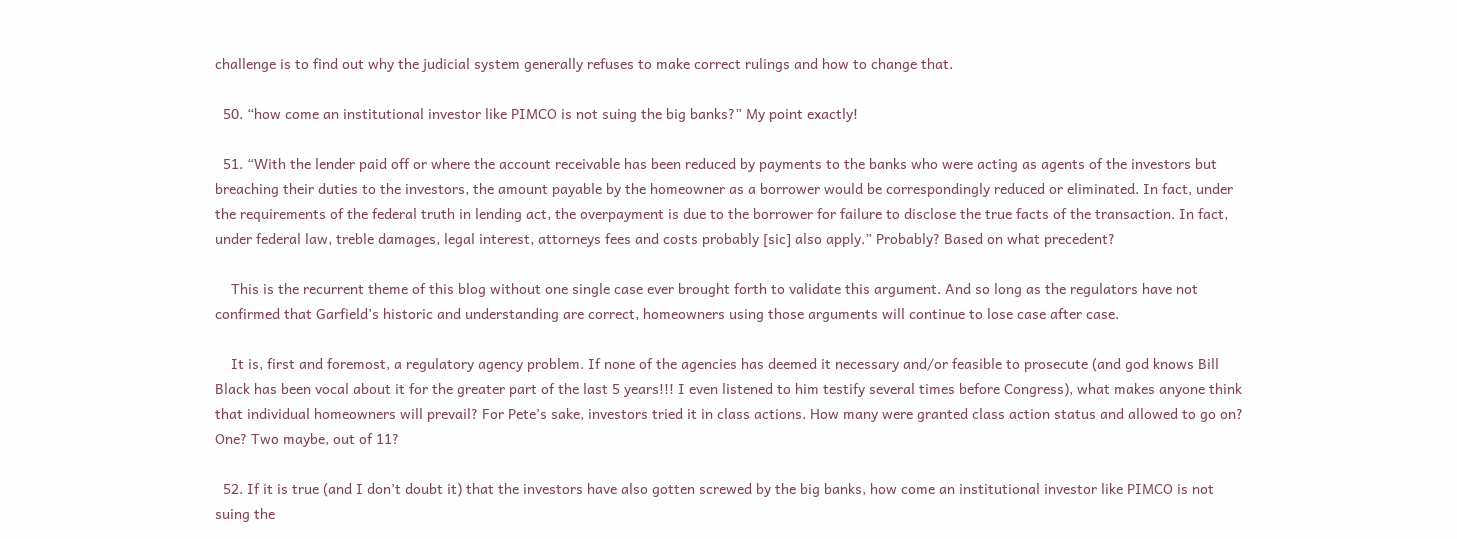challenge is to find out why the judicial system generally refuses to make correct rulings and how to change that.

  50. “how come an institutional investor like PIMCO is not suing the big banks?” My point exactly!

  51. “With the lender paid off or where the account receivable has been reduced by payments to the banks who were acting as agents of the investors but breaching their duties to the investors, the amount payable by the homeowner as a borrower would be correspondingly reduced or eliminated. In fact, under the requirements of the federal truth in lending act, the overpayment is due to the borrower for failure to disclose the true facts of the transaction. In fact, under federal law, treble damages, legal interest, attorneys fees and costs probably [sic] also apply.” Probably? Based on what precedent?

    This is the recurrent theme of this blog without one single case ever brought forth to validate this argument. And so long as the regulators have not confirmed that Garfield’s historic and understanding are correct, homeowners using those arguments will continue to lose case after case.

    It is, first and foremost, a regulatory agency problem. If none of the agencies has deemed it necessary and/or feasible to prosecute (and god knows Bill Black has been vocal about it for the greater part of the last 5 years!!! I even listened to him testify several times before Congress), what makes anyone think that individual homeowners will prevail? For Pete’s sake, investors tried it in class actions. How many were granted class action status and allowed to go on? One? Two maybe, out of 11?

  52. If it is true (and I don’t doubt it) that the investors have also gotten screwed by the big banks, how come an institutional investor like PIMCO is not suing the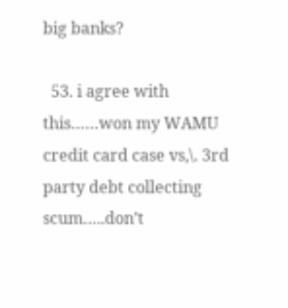big banks?

  53. i agree with this……won my WAMU credit card case vs,\. 3rd party debt collecting scum…..don’t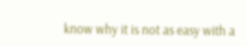know why it is not as easy with a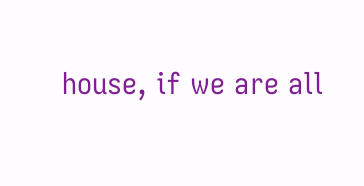house, if we are all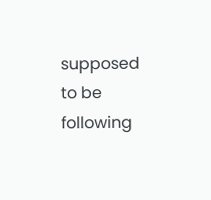supposed to be following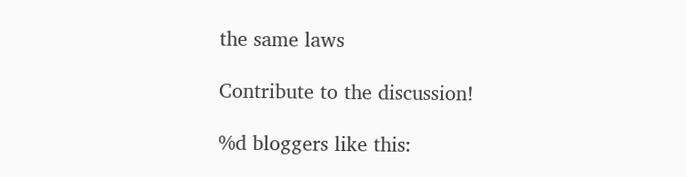the same laws

Contribute to the discussion!

%d bloggers like this: